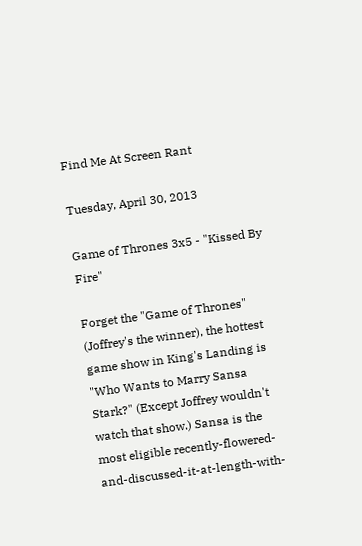Find Me At Screen Rant

Tuesday, April 30, 2013

Game of Thrones 3x5 - "Kissed By Fire"

Forget the "Game of Thrones" (Joffrey's the winner), the hottest game show in King's Landing is "Who Wants to Marry Sansa Stark?" (Except Joffrey wouldn't watch that show.) Sansa is the most eligible recently-flowered-and-discussed-it-at-length-with-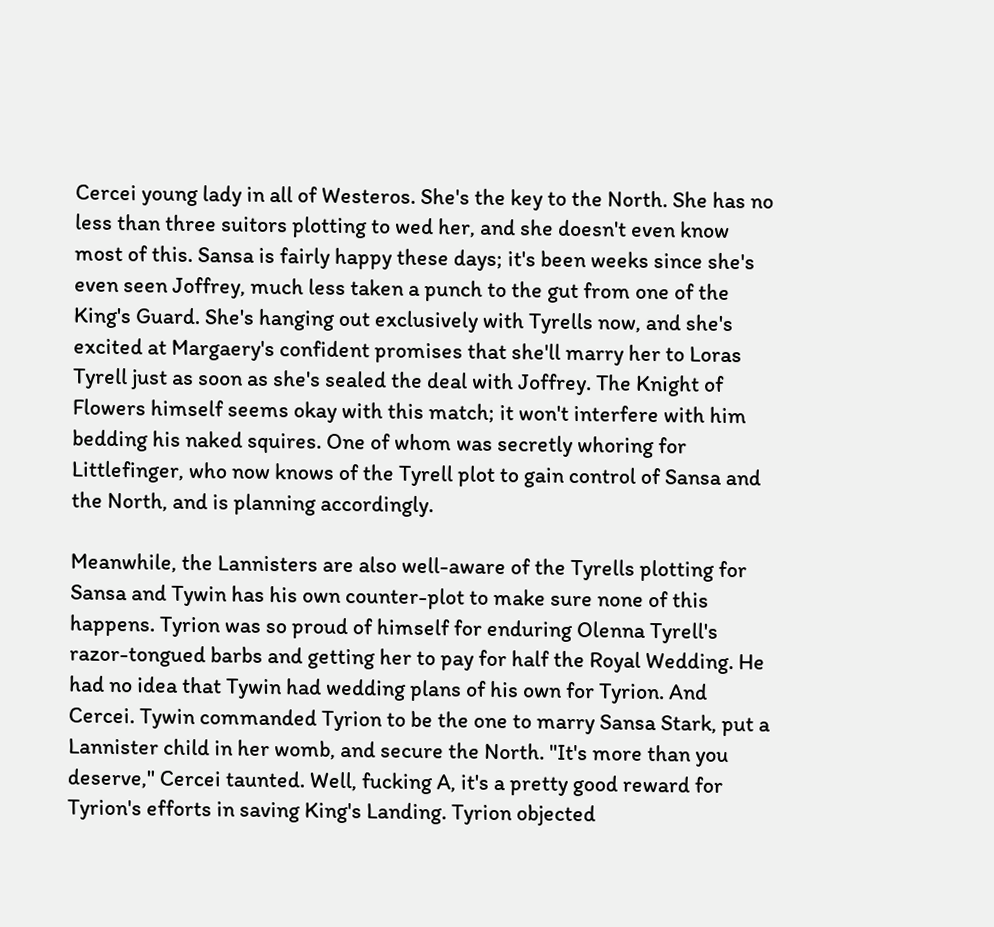Cercei young lady in all of Westeros. She's the key to the North. She has no less than three suitors plotting to wed her, and she doesn't even know most of this. Sansa is fairly happy these days; it's been weeks since she's even seen Joffrey, much less taken a punch to the gut from one of the King's Guard. She's hanging out exclusively with Tyrells now, and she's excited at Margaery's confident promises that she'll marry her to Loras Tyrell just as soon as she's sealed the deal with Joffrey. The Knight of Flowers himself seems okay with this match; it won't interfere with him bedding his naked squires. One of whom was secretly whoring for Littlefinger, who now knows of the Tyrell plot to gain control of Sansa and the North, and is planning accordingly.

Meanwhile, the Lannisters are also well-aware of the Tyrells plotting for Sansa and Tywin has his own counter-plot to make sure none of this happens. Tyrion was so proud of himself for enduring Olenna Tyrell's razor-tongued barbs and getting her to pay for half the Royal Wedding. He had no idea that Tywin had wedding plans of his own for Tyrion. And Cercei. Tywin commanded Tyrion to be the one to marry Sansa Stark, put a Lannister child in her womb, and secure the North. "It's more than you deserve," Cercei taunted. Well, fucking A, it's a pretty good reward for Tyrion's efforts in saving King's Landing. Tyrion objected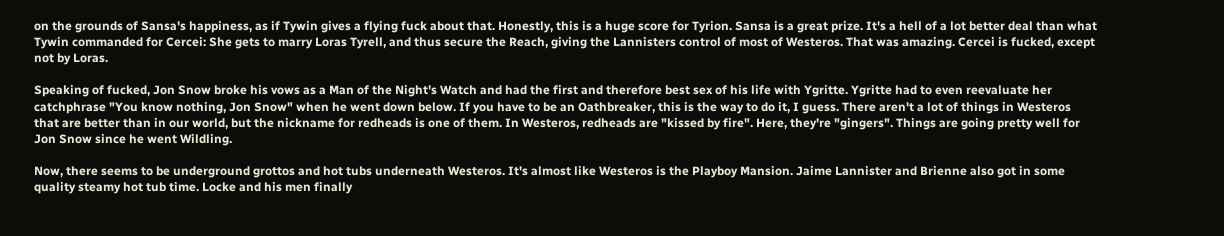on the grounds of Sansa's happiness, as if Tywin gives a flying fuck about that. Honestly, this is a huge score for Tyrion. Sansa is a great prize. It's a hell of a lot better deal than what Tywin commanded for Cercei: She gets to marry Loras Tyrell, and thus secure the Reach, giving the Lannisters control of most of Westeros. That was amazing. Cercei is fucked, except not by Loras.

Speaking of fucked, Jon Snow broke his vows as a Man of the Night's Watch and had the first and therefore best sex of his life with Ygritte. Ygritte had to even reevaluate her catchphrase "You know nothing, Jon Snow" when he went down below. If you have to be an Oathbreaker, this is the way to do it, I guess. There aren't a lot of things in Westeros that are better than in our world, but the nickname for redheads is one of them. In Westeros, redheads are "kissed by fire". Here, they're "gingers". Things are going pretty well for Jon Snow since he went Wildling.

Now, there seems to be underground grottos and hot tubs underneath Westeros. It's almost like Westeros is the Playboy Mansion. Jaime Lannister and Brienne also got in some quality steamy hot tub time. Locke and his men finally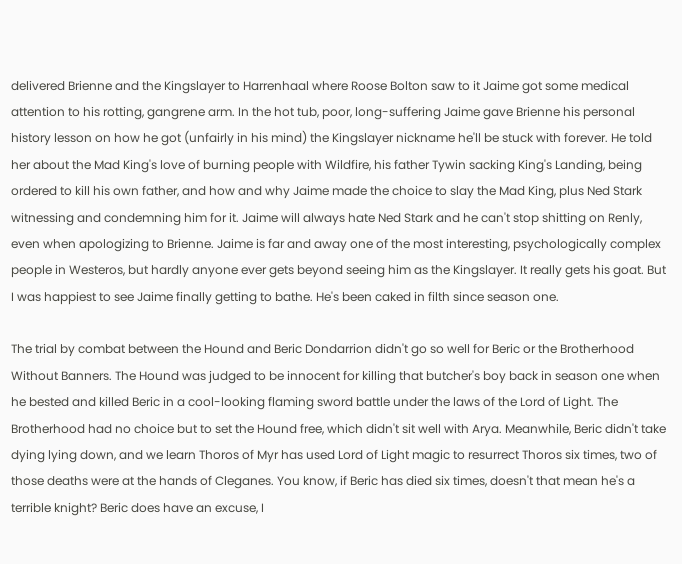delivered Brienne and the Kingslayer to Harrenhaal where Roose Bolton saw to it Jaime got some medical attention to his rotting, gangrene arm. In the hot tub, poor, long-suffering Jaime gave Brienne his personal history lesson on how he got (unfairly in his mind) the Kingslayer nickname he'll be stuck with forever. He told her about the Mad King's love of burning people with Wildfire, his father Tywin sacking King's Landing, being ordered to kill his own father, and how and why Jaime made the choice to slay the Mad King, plus Ned Stark witnessing and condemning him for it. Jaime will always hate Ned Stark and he can't stop shitting on Renly, even when apologizing to Brienne. Jaime is far and away one of the most interesting, psychologically complex people in Westeros, but hardly anyone ever gets beyond seeing him as the Kingslayer. It really gets his goat. But I was happiest to see Jaime finally getting to bathe. He's been caked in filth since season one.

The trial by combat between the Hound and Beric Dondarrion didn't go so well for Beric or the Brotherhood Without Banners. The Hound was judged to be innocent for killing that butcher's boy back in season one when he bested and killed Beric in a cool-looking flaming sword battle under the laws of the Lord of Light. The Brotherhood had no choice but to set the Hound free, which didn't sit well with Arya. Meanwhile, Beric didn't take dying lying down, and we learn Thoros of Myr has used Lord of Light magic to resurrect Thoros six times, two of those deaths were at the hands of Cleganes. You know, if Beric has died six times, doesn't that mean he's a terrible knight? Beric does have an excuse, I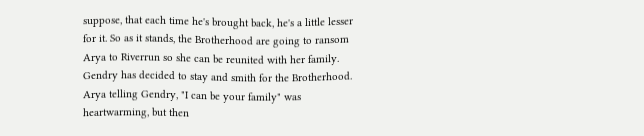suppose, that each time he's brought back, he's a little lesser for it. So as it stands, the Brotherhood are going to ransom Arya to Riverrun so she can be reunited with her family. Gendry has decided to stay and smith for the Brotherhood. Arya telling Gendry, "I can be your family" was heartwarming, but then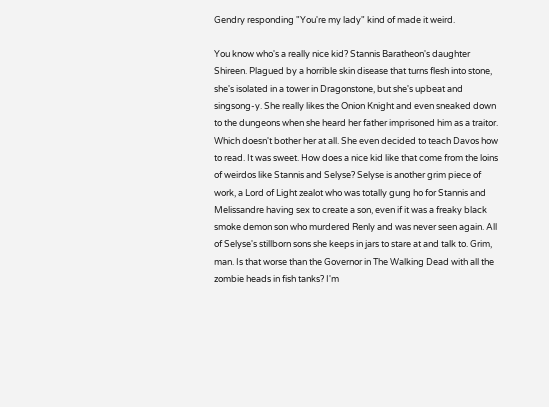Gendry responding "You're my lady" kind of made it weird.

You know who's a really nice kid? Stannis Baratheon's daughter Shireen. Plagued by a horrible skin disease that turns flesh into stone, she's isolated in a tower in Dragonstone, but she's upbeat and singsong-y. She really likes the Onion Knight and even sneaked down to the dungeons when she heard her father imprisoned him as a traitor. Which doesn't bother her at all. She even decided to teach Davos how to read. It was sweet. How does a nice kid like that come from the loins of weirdos like Stannis and Selyse? Selyse is another grim piece of work, a Lord of Light zealot who was totally gung ho for Stannis and Melissandre having sex to create a son, even if it was a freaky black smoke demon son who murdered Renly and was never seen again. All of Selyse's stillborn sons she keeps in jars to stare at and talk to. Grim, man. Is that worse than the Governor in The Walking Dead with all the zombie heads in fish tanks? I'm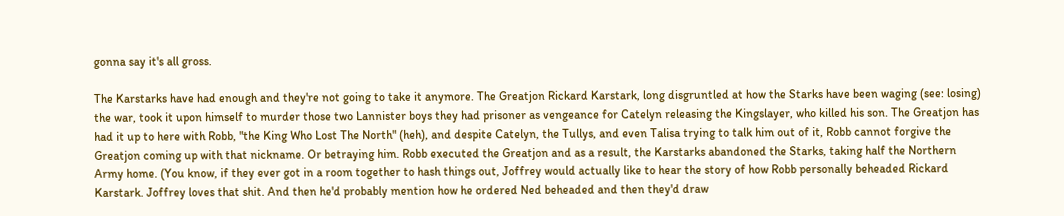gonna say it's all gross.

The Karstarks have had enough and they're not going to take it anymore. The Greatjon Rickard Karstark, long disgruntled at how the Starks have been waging (see: losing) the war, took it upon himself to murder those two Lannister boys they had prisoner as vengeance for Catelyn releasing the Kingslayer, who killed his son. The Greatjon has had it up to here with Robb, "the King Who Lost The North" (heh), and despite Catelyn, the Tullys, and even Talisa trying to talk him out of it, Robb cannot forgive the Greatjon coming up with that nickname. Or betraying him. Robb executed the Greatjon and as a result, the Karstarks abandoned the Starks, taking half the Northern Army home. (You know, if they ever got in a room together to hash things out, Joffrey would actually like to hear the story of how Robb personally beheaded Rickard Karstark. Joffrey loves that shit. And then he'd probably mention how he ordered Ned beheaded and then they'd draw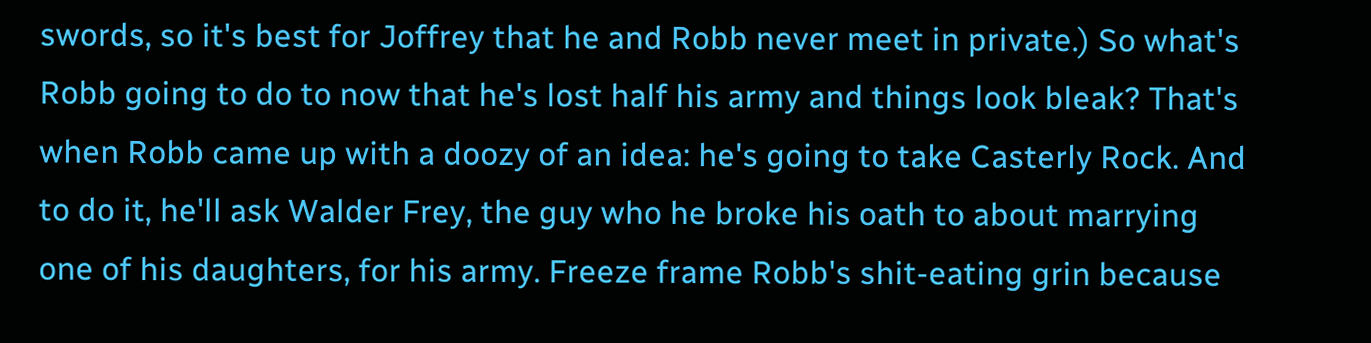swords, so it's best for Joffrey that he and Robb never meet in private.) So what's Robb going to do to now that he's lost half his army and things look bleak? That's when Robb came up with a doozy of an idea: he's going to take Casterly Rock. And to do it, he'll ask Walder Frey, the guy who he broke his oath to about marrying one of his daughters, for his army. Freeze frame Robb's shit-eating grin because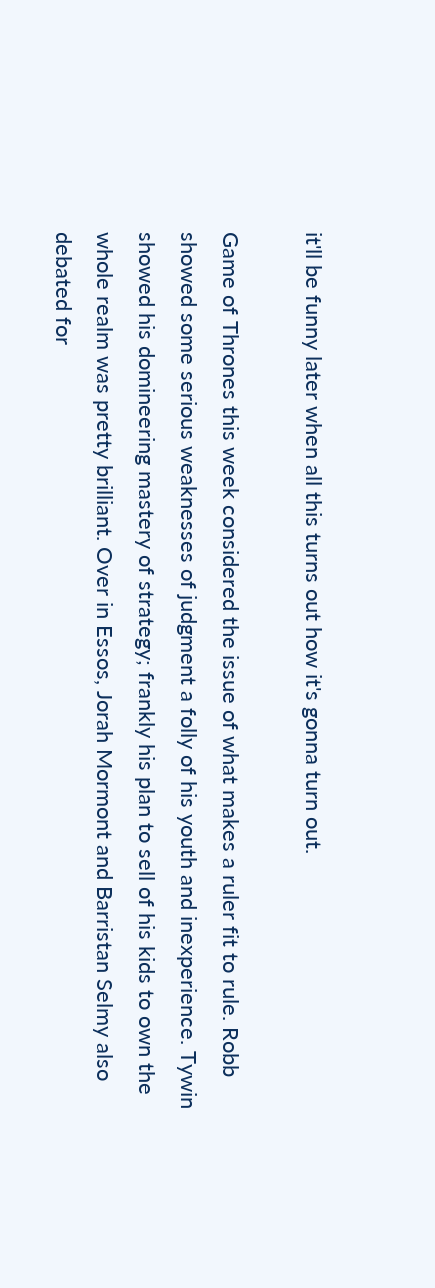it'll be funny later when all this turns out how it's gonna turn out.

Game of Thrones this week considered the issue of what makes a ruler fit to rule. Robb showed some serious weaknesses of judgment a folly of his youth and inexperience. Tywin showed his domineering mastery of strategy; frankly his plan to sell of his kids to own the whole realm was pretty brilliant. Over in Essos, Jorah Mormont and Barristan Selmy also debated for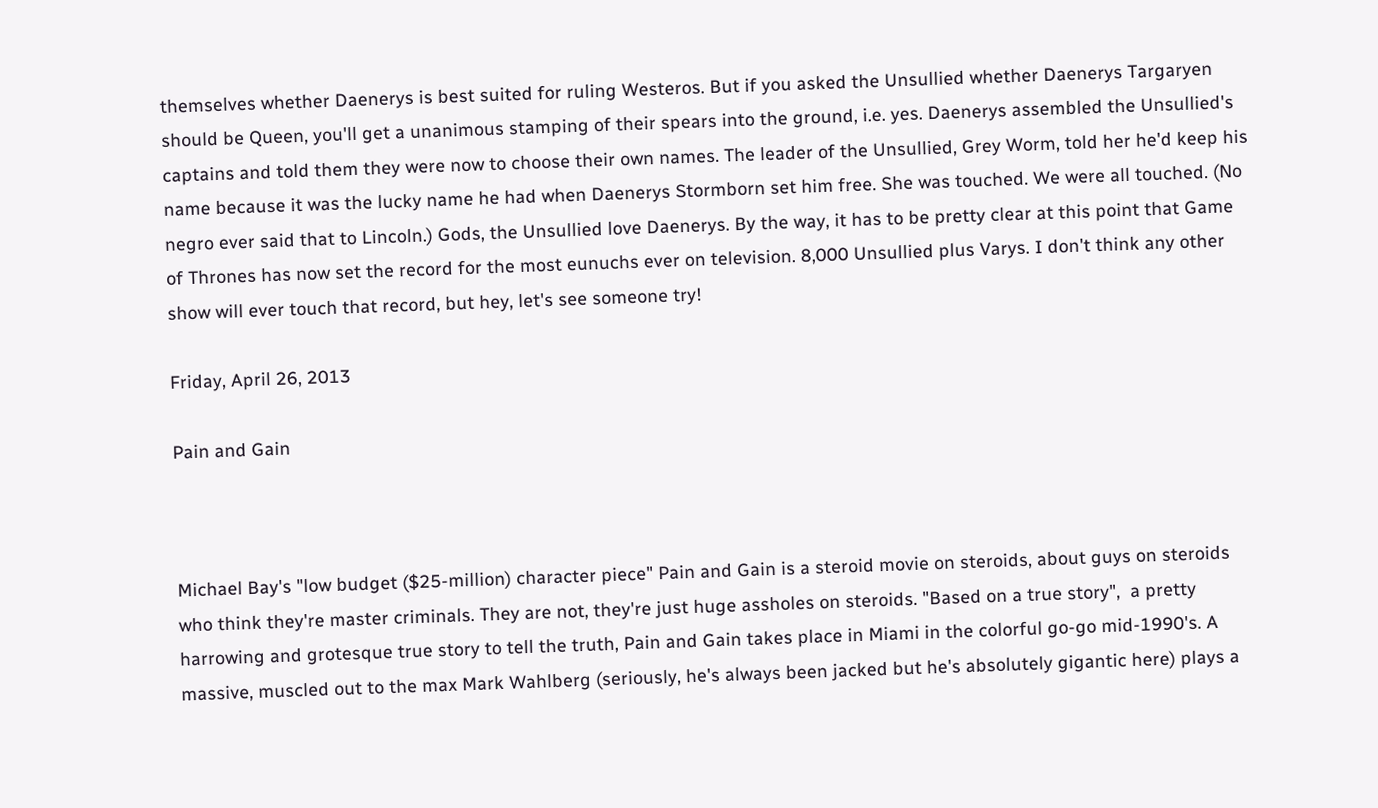themselves whether Daenerys is best suited for ruling Westeros. But if you asked the Unsullied whether Daenerys Targaryen should be Queen, you'll get a unanimous stamping of their spears into the ground, i.e. yes. Daenerys assembled the Unsullied's captains and told them they were now to choose their own names. The leader of the Unsullied, Grey Worm, told her he'd keep his name because it was the lucky name he had when Daenerys Stormborn set him free. She was touched. We were all touched. (No negro ever said that to Lincoln.) Gods, the Unsullied love Daenerys. By the way, it has to be pretty clear at this point that Game of Thrones has now set the record for the most eunuchs ever on television. 8,000 Unsullied plus Varys. I don't think any other show will ever touch that record, but hey, let's see someone try!

Friday, April 26, 2013

Pain and Gain



Michael Bay's "low budget ($25-million) character piece" Pain and Gain is a steroid movie on steroids, about guys on steroids who think they're master criminals. They are not, they're just huge assholes on steroids. "Based on a true story",  a pretty harrowing and grotesque true story to tell the truth, Pain and Gain takes place in Miami in the colorful go-go mid-1990's. A massive, muscled out to the max Mark Wahlberg (seriously, he's always been jacked but he's absolutely gigantic here) plays a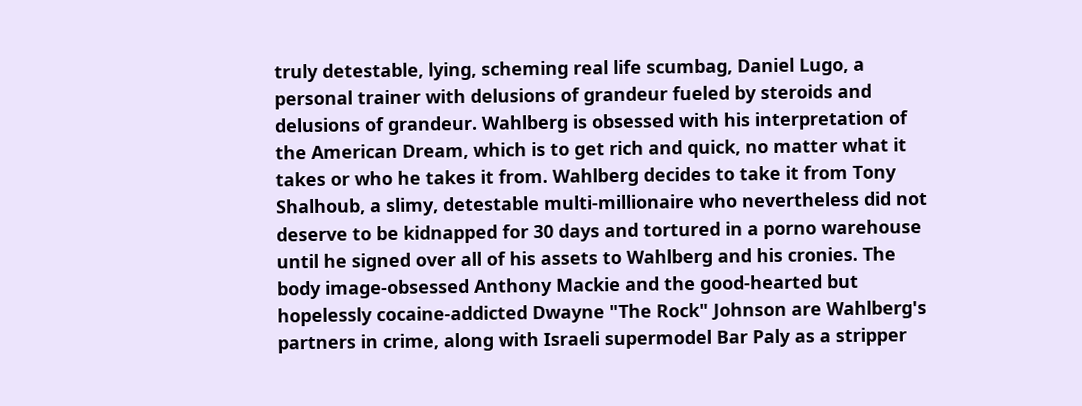truly detestable, lying, scheming real life scumbag, Daniel Lugo, a personal trainer with delusions of grandeur fueled by steroids and delusions of grandeur. Wahlberg is obsessed with his interpretation of the American Dream, which is to get rich and quick, no matter what it takes or who he takes it from. Wahlberg decides to take it from Tony Shalhoub, a slimy, detestable multi-millionaire who nevertheless did not deserve to be kidnapped for 30 days and tortured in a porno warehouse until he signed over all of his assets to Wahlberg and his cronies. The body image-obsessed Anthony Mackie and the good-hearted but hopelessly cocaine-addicted Dwayne "The Rock" Johnson are Wahlberg's partners in crime, along with Israeli supermodel Bar Paly as a stripper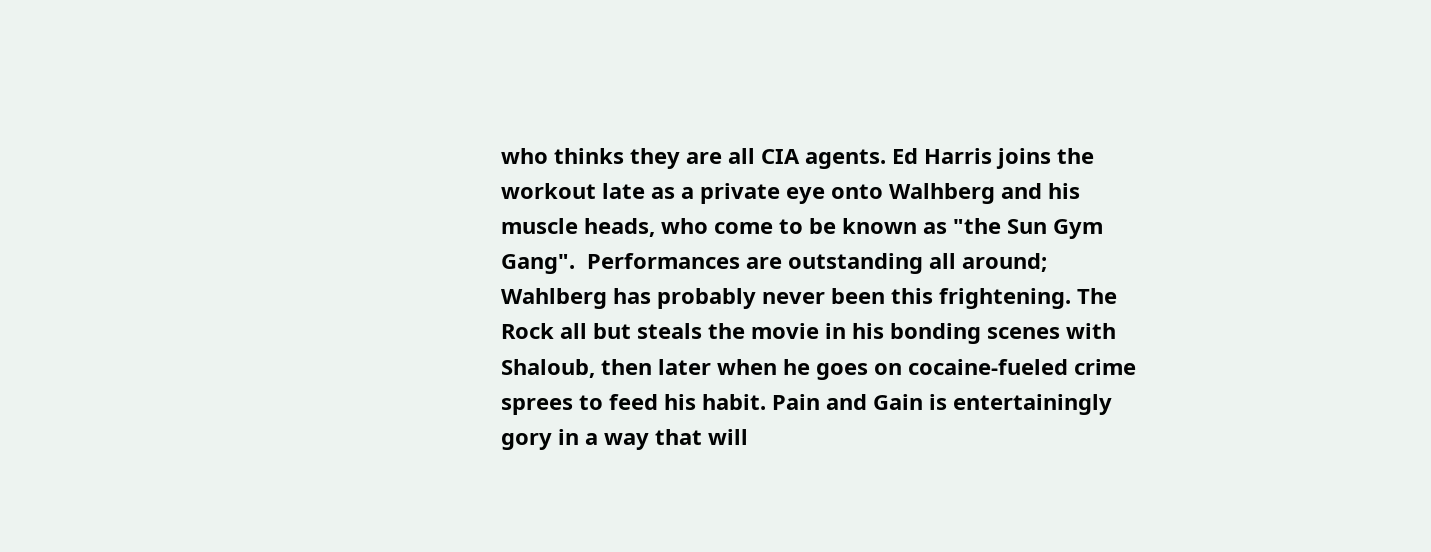who thinks they are all CIA agents. Ed Harris joins the workout late as a private eye onto Walhberg and his muscle heads, who come to be known as "the Sun Gym Gang".  Performances are outstanding all around; Wahlberg has probably never been this frightening. The Rock all but steals the movie in his bonding scenes with Shaloub, then later when he goes on cocaine-fueled crime sprees to feed his habit. Pain and Gain is entertainingly gory in a way that will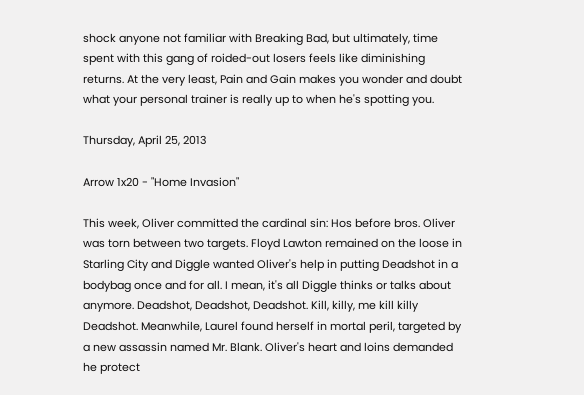shock anyone not familiar with Breaking Bad, but ultimately, time spent with this gang of roided-out losers feels like diminishing returns. At the very least, Pain and Gain makes you wonder and doubt what your personal trainer is really up to when he's spotting you.

Thursday, April 25, 2013

Arrow 1x20 - "Home Invasion"

This week, Oliver committed the cardinal sin: Hos before bros. Oliver was torn between two targets. Floyd Lawton remained on the loose in Starling City and Diggle wanted Oliver's help in putting Deadshot in a bodybag once and for all. I mean, it's all Diggle thinks or talks about anymore. Deadshot, Deadshot, Deadshot. Kill, killy, me kill killy Deadshot. Meanwhile, Laurel found herself in mortal peril, targeted by a new assassin named Mr. Blank. Oliver's heart and loins demanded he protect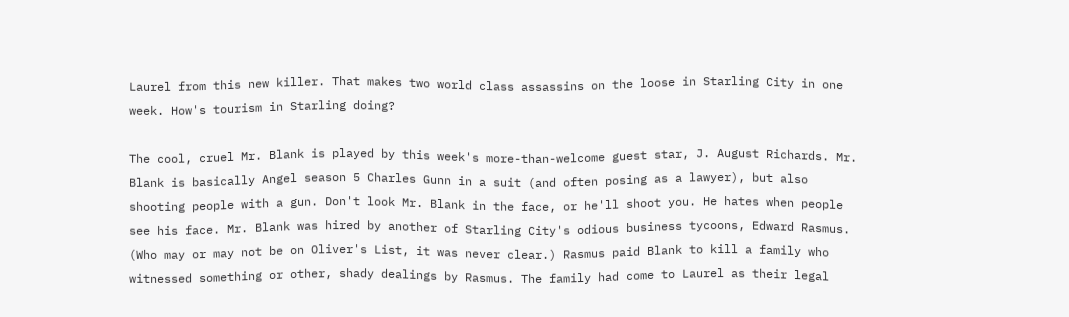Laurel from this new killer. That makes two world class assassins on the loose in Starling City in one week. How's tourism in Starling doing?

The cool, cruel Mr. Blank is played by this week's more-than-welcome guest star, J. August Richards. Mr. Blank is basically Angel season 5 Charles Gunn in a suit (and often posing as a lawyer), but also shooting people with a gun. Don't look Mr. Blank in the face, or he'll shoot you. He hates when people see his face. Mr. Blank was hired by another of Starling City's odious business tycoons, Edward Rasmus. (Who may or may not be on Oliver's List, it was never clear.) Rasmus paid Blank to kill a family who witnessed something or other, shady dealings by Rasmus. The family had come to Laurel as their legal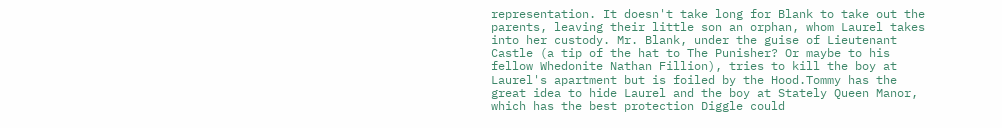representation. It doesn't take long for Blank to take out the parents, leaving their little son an orphan, whom Laurel takes into her custody. Mr. Blank, under the guise of Lieutenant Castle (a tip of the hat to The Punisher? Or maybe to his fellow Whedonite Nathan Fillion), tries to kill the boy at Laurel's apartment but is foiled by the Hood.Tommy has the great idea to hide Laurel and the boy at Stately Queen Manor, which has the best protection Diggle could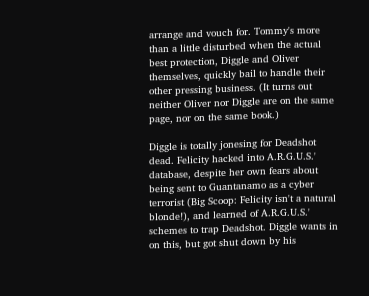arrange and vouch for. Tommy's more than a little disturbed when the actual best protection, Diggle and Oliver themselves, quickly bail to handle their other pressing business. (It turns out neither Oliver nor Diggle are on the same page, nor on the same book.)

Diggle is totally jonesing for Deadshot dead. Felicity hacked into A.R.G.U.S.' database, despite her own fears about being sent to Guantanamo as a cyber terrorist (Big Scoop: Felicity isn't a natural blonde!), and learned of A.R.G.U.S.' schemes to trap Deadshot. Diggle wants in on this, but got shut down by his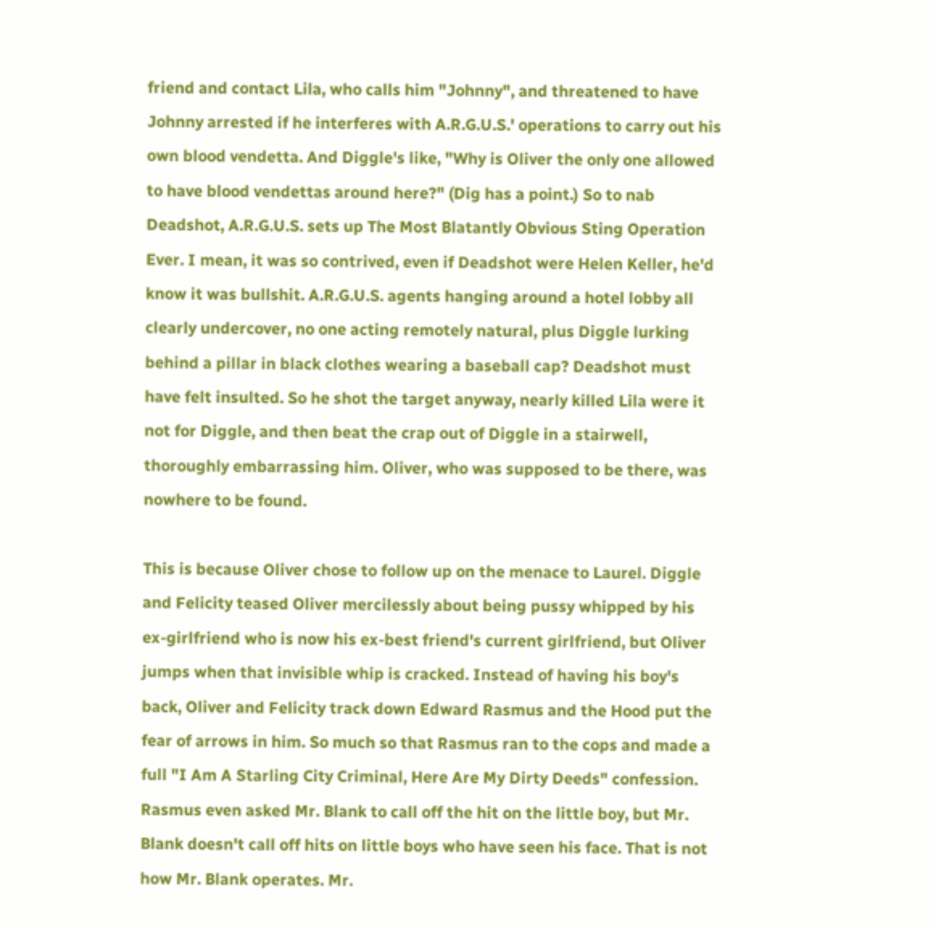friend and contact Lila, who calls him "Johnny", and threatened to have Johnny arrested if he interferes with A.R.G.U.S.' operations to carry out his own blood vendetta. And Diggle's like, "Why is Oliver the only one allowed to have blood vendettas around here?" (Dig has a point.) So to nab Deadshot, A.R.G.U.S. sets up The Most Blatantly Obvious Sting Operation Ever. I mean, it was so contrived, even if Deadshot were Helen Keller, he'd know it was bullshit. A.R.G.U.S. agents hanging around a hotel lobby all clearly undercover, no one acting remotely natural, plus Diggle lurking behind a pillar in black clothes wearing a baseball cap? Deadshot must have felt insulted. So he shot the target anyway, nearly killed Lila were it not for Diggle, and then beat the crap out of Diggle in a stairwell, thoroughly embarrassing him. Oliver, who was supposed to be there, was nowhere to be found.

This is because Oliver chose to follow up on the menace to Laurel. Diggle and Felicity teased Oliver mercilessly about being pussy whipped by his ex-girlfriend who is now his ex-best friend's current girlfriend, but Oliver jumps when that invisible whip is cracked. Instead of having his boy's back, Oliver and Felicity track down Edward Rasmus and the Hood put the fear of arrows in him. So much so that Rasmus ran to the cops and made a full "I Am A Starling City Criminal, Here Are My Dirty Deeds" confession. Rasmus even asked Mr. Blank to call off the hit on the little boy, but Mr. Blank doesn't call off hits on little boys who have seen his face. That is not how Mr. Blank operates. Mr.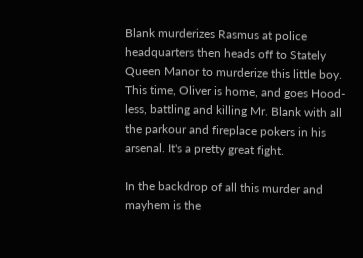Blank murderizes Rasmus at police headquarters then heads off to Stately Queen Manor to murderize this little boy. This time, Oliver is home, and goes Hood-less, battling and killing Mr. Blank with all the parkour and fireplace pokers in his arsenal. It's a pretty great fight.

In the backdrop of all this murder and mayhem is the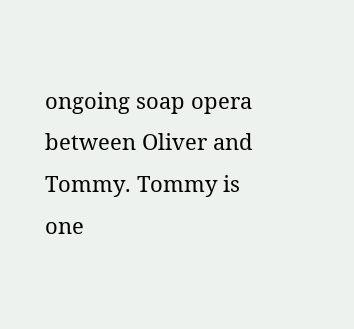ongoing soap opera between Oliver and Tommy. Tommy is one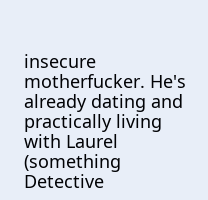insecure motherfucker. He's already dating and practically living with Laurel (something Detective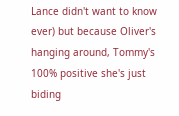Lance didn't want to know ever) but because Oliver's hanging around, Tommy's 100% positive she's just biding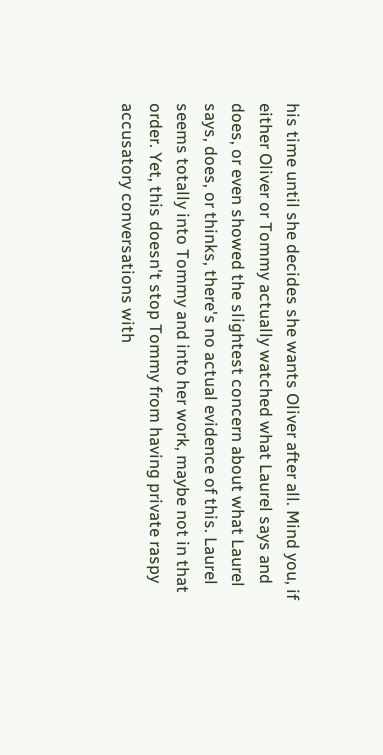his time until she decides she wants Oliver after all. Mind you, if either Oliver or Tommy actually watched what Laurel says and does, or even showed the slightest concern about what Laurel says, does, or thinks, there's no actual evidence of this. Laurel seems totally into Tommy and into her work, maybe not in that order. Yet, this doesn't stop Tommy from having private raspy accusatory conversations with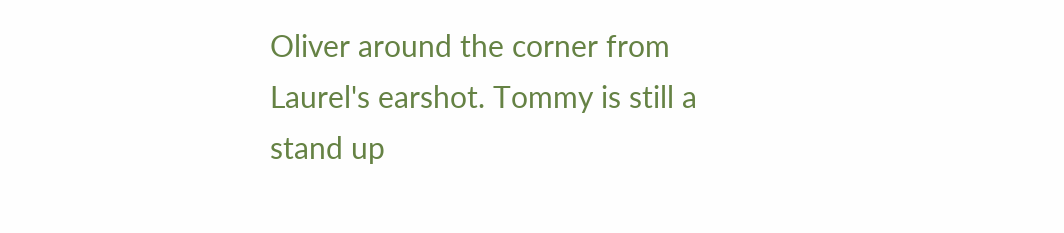Oliver around the corner from Laurel's earshot. Tommy is still a stand up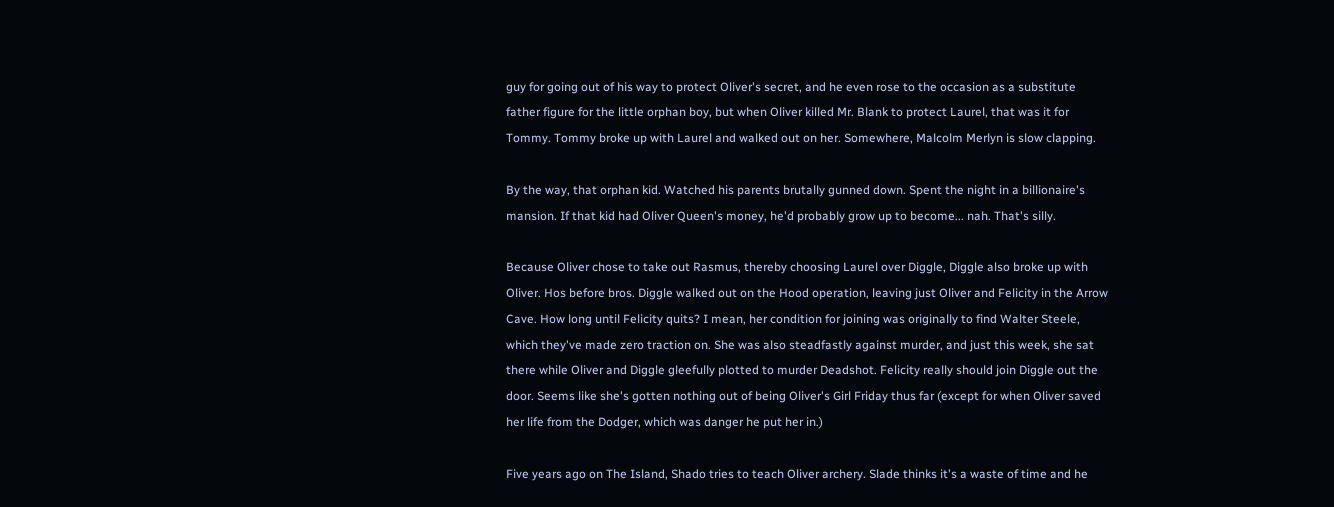guy for going out of his way to protect Oliver's secret, and he even rose to the occasion as a substitute father figure for the little orphan boy, but when Oliver killed Mr. Blank to protect Laurel, that was it for Tommy. Tommy broke up with Laurel and walked out on her. Somewhere, Malcolm Merlyn is slow clapping.

By the way, that orphan kid. Watched his parents brutally gunned down. Spent the night in a billionaire's mansion. If that kid had Oliver Queen's money, he'd probably grow up to become... nah. That's silly.

Because Oliver chose to take out Rasmus, thereby choosing Laurel over Diggle, Diggle also broke up with Oliver. Hos before bros. Diggle walked out on the Hood operation, leaving just Oliver and Felicity in the Arrow Cave. How long until Felicity quits? I mean, her condition for joining was originally to find Walter Steele, which they've made zero traction on. She was also steadfastly against murder, and just this week, she sat there while Oliver and Diggle gleefully plotted to murder Deadshot. Felicity really should join Diggle out the door. Seems like she's gotten nothing out of being Oliver's Girl Friday thus far (except for when Oliver saved her life from the Dodger, which was danger he put her in.)

Five years ago on The Island, Shado tries to teach Oliver archery. Slade thinks it's a waste of time and he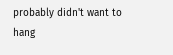probably didn't want to hang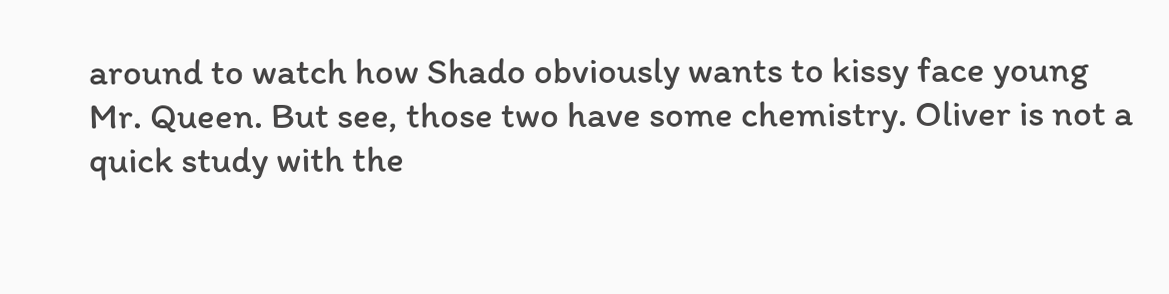around to watch how Shado obviously wants to kissy face young Mr. Queen. But see, those two have some chemistry. Oliver is not a quick study with the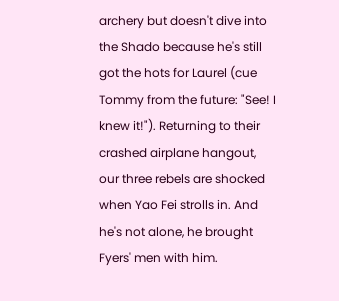archery but doesn't dive into the Shado because he's still got the hots for Laurel (cue Tommy from the future: "See! I knew it!"). Returning to their crashed airplane hangout, our three rebels are shocked when Yao Fei strolls in. And he's not alone, he brought Fyers' men with him.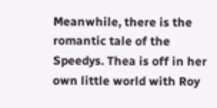Meanwhile, there is the romantic tale of the Speedys. Thea is off in her own little world with Roy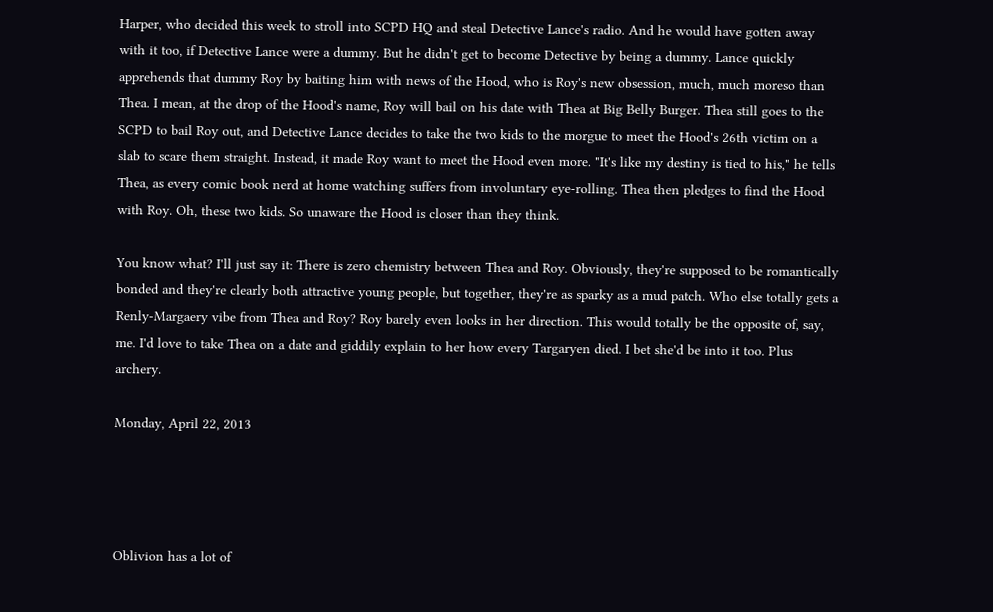Harper, who decided this week to stroll into SCPD HQ and steal Detective Lance's radio. And he would have gotten away with it too, if Detective Lance were a dummy. But he didn't get to become Detective by being a dummy. Lance quickly apprehends that dummy Roy by baiting him with news of the Hood, who is Roy's new obsession, much, much moreso than Thea. I mean, at the drop of the Hood's name, Roy will bail on his date with Thea at Big Belly Burger. Thea still goes to the SCPD to bail Roy out, and Detective Lance decides to take the two kids to the morgue to meet the Hood's 26th victim on a slab to scare them straight. Instead, it made Roy want to meet the Hood even more. "It's like my destiny is tied to his," he tells Thea, as every comic book nerd at home watching suffers from involuntary eye-rolling. Thea then pledges to find the Hood with Roy. Oh, these two kids. So unaware the Hood is closer than they think.

You know what? I'll just say it: There is zero chemistry between Thea and Roy. Obviously, they're supposed to be romantically bonded and they're clearly both attractive young people, but together, they're as sparky as a mud patch. Who else totally gets a Renly-Margaery vibe from Thea and Roy? Roy barely even looks in her direction. This would totally be the opposite of, say, me. I'd love to take Thea on a date and giddily explain to her how every Targaryen died. I bet she'd be into it too. Plus archery.

Monday, April 22, 2013




Oblivion has a lot of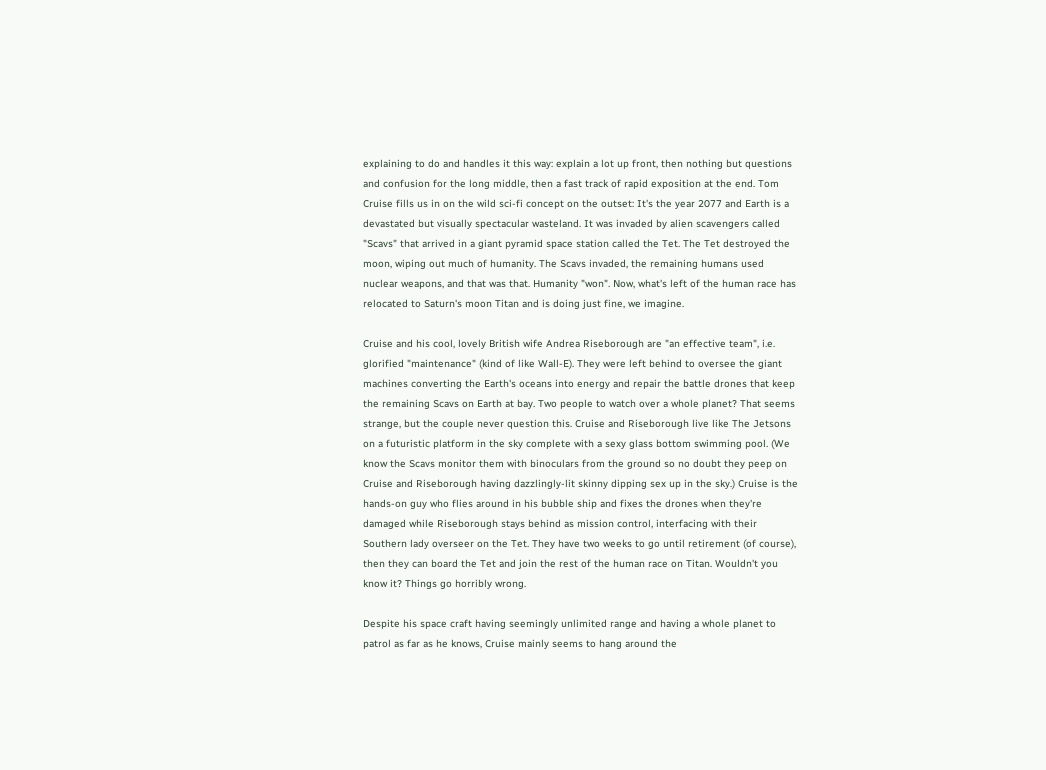explaining to do and handles it this way: explain a lot up front, then nothing but questions and confusion for the long middle, then a fast track of rapid exposition at the end. Tom Cruise fills us in on the wild sci-fi concept on the outset: It's the year 2077 and Earth is a devastated but visually spectacular wasteland. It was invaded by alien scavengers called "Scavs" that arrived in a giant pyramid space station called the Tet. The Tet destroyed the moon, wiping out much of humanity. The Scavs invaded, the remaining humans used nuclear weapons, and that was that. Humanity "won". Now, what's left of the human race has relocated to Saturn's moon Titan and is doing just fine, we imagine.

Cruise and his cool, lovely British wife Andrea Riseborough are "an effective team", i.e. glorified "maintenance" (kind of like Wall-E). They were left behind to oversee the giant machines converting the Earth's oceans into energy and repair the battle drones that keep the remaining Scavs on Earth at bay. Two people to watch over a whole planet? That seems strange, but the couple never question this. Cruise and Riseborough live like The Jetsons on a futuristic platform in the sky complete with a sexy glass bottom swimming pool. (We know the Scavs monitor them with binoculars from the ground so no doubt they peep on Cruise and Riseborough having dazzlingly-lit skinny dipping sex up in the sky.) Cruise is the hands-on guy who flies around in his bubble ship and fixes the drones when they're damaged while Riseborough stays behind as mission control, interfacing with their Southern lady overseer on the Tet. They have two weeks to go until retirement (of course), then they can board the Tet and join the rest of the human race on Titan. Wouldn't you know it? Things go horribly wrong.

Despite his space craft having seemingly unlimited range and having a whole planet to patrol as far as he knows, Cruise mainly seems to hang around the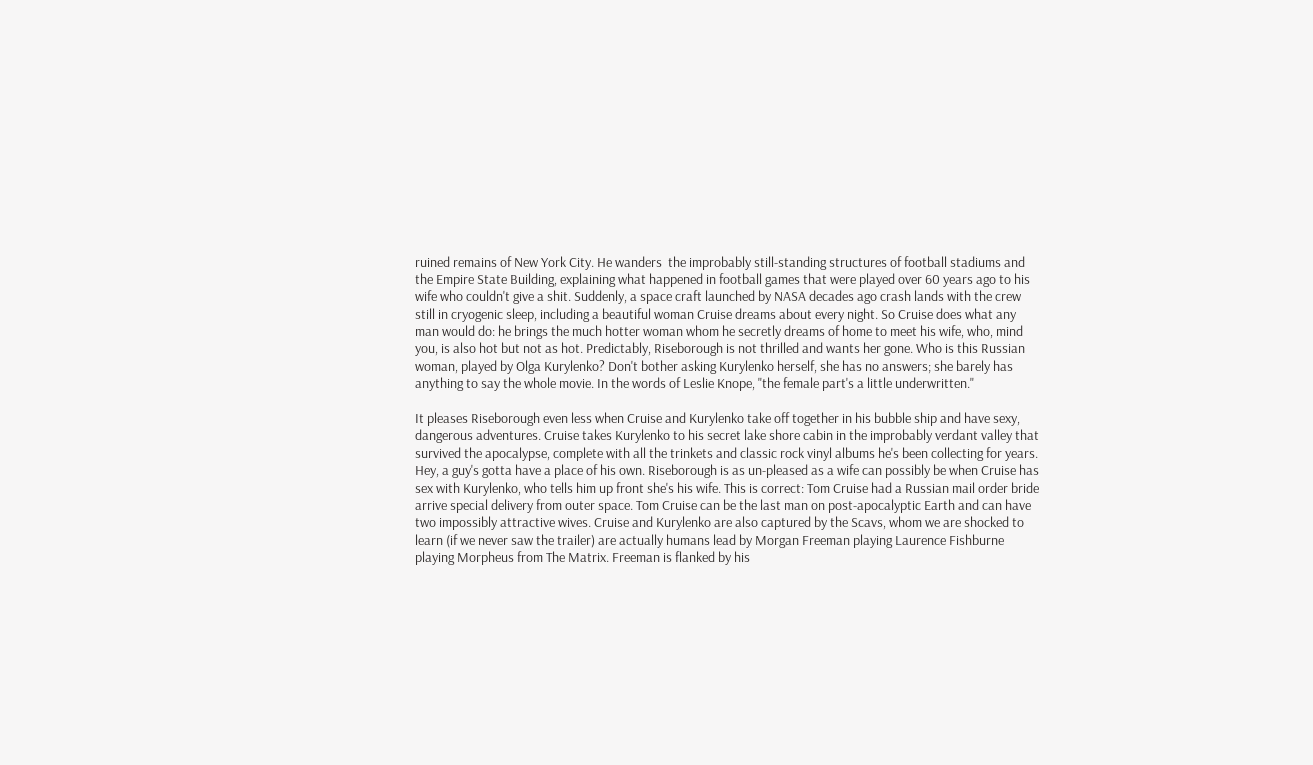ruined remains of New York City. He wanders  the improbably still-standing structures of football stadiums and the Empire State Building, explaining what happened in football games that were played over 60 years ago to his wife who couldn't give a shit. Suddenly, a space craft launched by NASA decades ago crash lands with the crew still in cryogenic sleep, including a beautiful woman Cruise dreams about every night. So Cruise does what any man would do: he brings the much hotter woman whom he secretly dreams of home to meet his wife, who, mind you, is also hot but not as hot. Predictably, Riseborough is not thrilled and wants her gone. Who is this Russian woman, played by Olga Kurylenko? Don't bother asking Kurylenko herself, she has no answers; she barely has anything to say the whole movie. In the words of Leslie Knope, "the female part's a little underwritten."

It pleases Riseborough even less when Cruise and Kurylenko take off together in his bubble ship and have sexy, dangerous adventures. Cruise takes Kurylenko to his secret lake shore cabin in the improbably verdant valley that survived the apocalypse, complete with all the trinkets and classic rock vinyl albums he's been collecting for years. Hey, a guy's gotta have a place of his own. Riseborough is as un-pleased as a wife can possibly be when Cruise has sex with Kurylenko, who tells him up front she's his wife. This is correct: Tom Cruise had a Russian mail order bride arrive special delivery from outer space. Tom Cruise can be the last man on post-apocalyptic Earth and can have two impossibly attractive wives. Cruise and Kurylenko are also captured by the Scavs, whom we are shocked to learn (if we never saw the trailer) are actually humans lead by Morgan Freeman playing Laurence Fishburne playing Morpheus from The Matrix. Freeman is flanked by his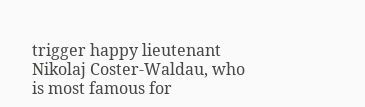trigger happy lieutenant Nikolaj Coster-Waldau, who is most famous for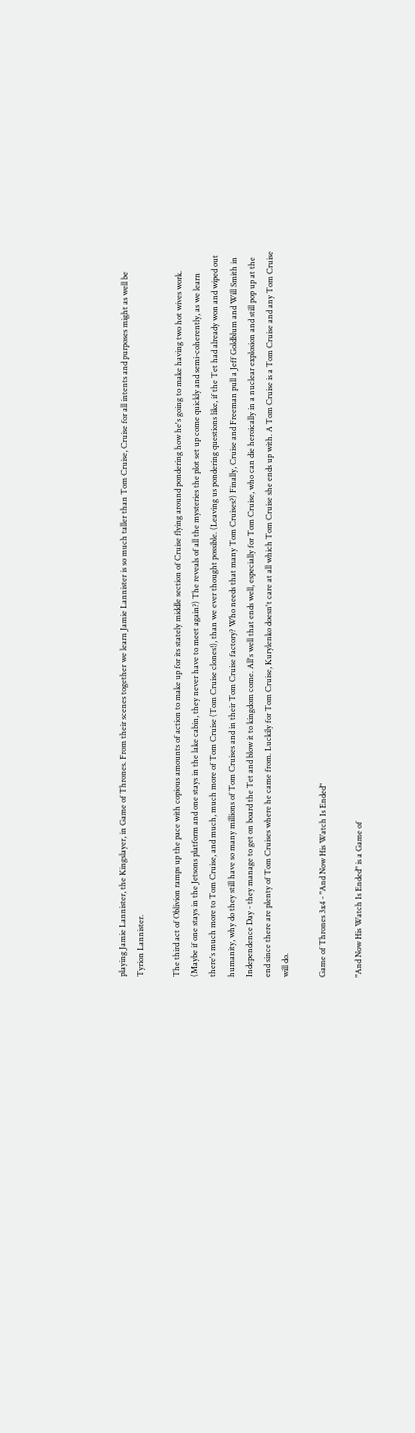playing Jamie Lannister, the Kingslayer, in Game of Thrones. From their scenes together we learn Jamie Lannister is so much taller than Tom Cruise, Cruise for all intents and purposes might as well be Tyrion Lannister.

The third act of Oblivion ramps up the pace with copious amounts of action to make up for its stately middle section of Cruise flying around pondering how he's going to make having two hot wives work. (Maybe if one stays in the Jetsons platform and one stays in the lake cabin, they never have to meet again?) The reveals of all the mysteries the plot set up come quickly and semi-coherently, as we learn there's much more to Tom Cruise, and much, much more of Tom Cruise (Tom Cruise clones!), than we ever thought possible. (Leaving us pondering questions like, if the Tet had already won and wiped out humanity, why do they still have so many millions of Tom Cruises and in their Tom Cruise factory? Who needs that many Tom Cruises?) Finally, Cruise and Freeman pull a Jeff Goldblum and Will Smith in Independence Day - they manage to get on board the Tet and blow it to kingdom come. All's well that ends well, especially for Tom Cruise, who can die heroically in a nuclear explosion and still pop up at the end since there are plenty of Tom Cruises where he came from. Luckily for Tom Cruise, Kurylenko doesn't care at all which Tom Cruise she ends up with. A Tom Cruise is a Tom Cruise and any Tom Cruise will do.

Game of Thrones 3x4 - "And Now His Watch Is Ended"

"And Now His Watch Is Ended" is a Game of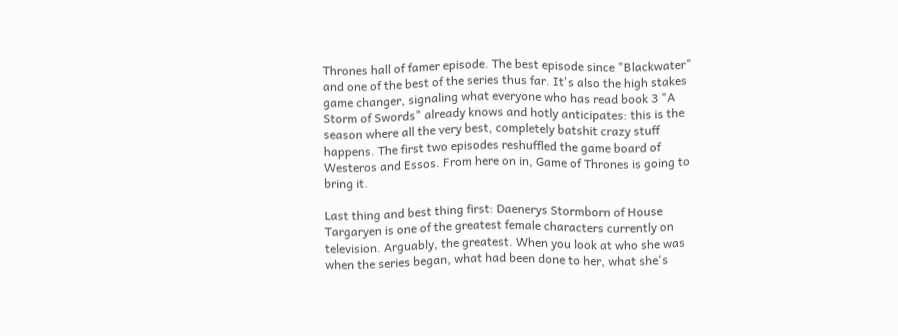Thrones hall of famer episode. The best episode since "Blackwater" and one of the best of the series thus far. It's also the high stakes game changer, signaling what everyone who has read book 3 "A Storm of Swords" already knows and hotly anticipates: this is the season where all the very best, completely batshit crazy stuff happens. The first two episodes reshuffled the game board of Westeros and Essos. From here on in, Game of Thrones is going to bring it.

Last thing and best thing first: Daenerys Stormborn of House Targaryen is one of the greatest female characters currently on television. Arguably, the greatest. When you look at who she was when the series began, what had been done to her, what she's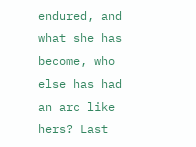endured, and what she has become, who else has had an arc like hers? Last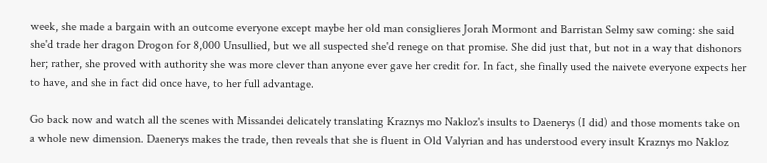week, she made a bargain with an outcome everyone except maybe her old man consiglieres Jorah Mormont and Barristan Selmy saw coming: she said she'd trade her dragon Drogon for 8,000 Unsullied, but we all suspected she'd renege on that promise. She did just that, but not in a way that dishonors her; rather, she proved with authority she was more clever than anyone ever gave her credit for. In fact, she finally used the naivete everyone expects her to have, and she in fact did once have, to her full advantage.

Go back now and watch all the scenes with Missandei delicately translating Kraznys mo Nakloz's insults to Daenerys (I did) and those moments take on a whole new dimension. Daenerys makes the trade, then reveals that she is fluent in Old Valyrian and has understood every insult Kraznys mo Nakloz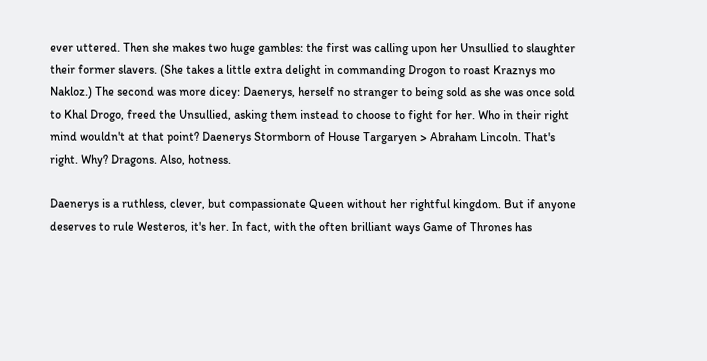ever uttered. Then she makes two huge gambles: the first was calling upon her Unsullied to slaughter their former slavers. (She takes a little extra delight in commanding Drogon to roast Kraznys mo Nakloz.) The second was more dicey: Daenerys, herself no stranger to being sold as she was once sold to Khal Drogo, freed the Unsullied, asking them instead to choose to fight for her. Who in their right mind wouldn't at that point? Daenerys Stormborn of House Targaryen > Abraham Lincoln. That's right. Why? Dragons. Also, hotness.

Daenerys is a ruthless, clever, but compassionate Queen without her rightful kingdom. But if anyone deserves to rule Westeros, it's her. In fact, with the often brilliant ways Game of Thrones has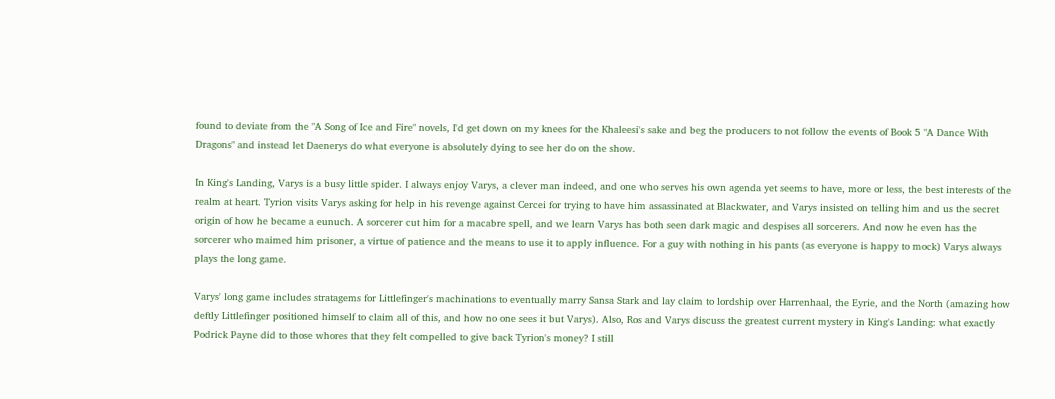found to deviate from the "A Song of Ice and Fire" novels, I'd get down on my knees for the Khaleesi's sake and beg the producers to not follow the events of Book 5 "A Dance With Dragons" and instead let Daenerys do what everyone is absolutely dying to see her do on the show.

In King's Landing, Varys is a busy little spider. I always enjoy Varys, a clever man indeed, and one who serves his own agenda yet seems to have, more or less, the best interests of the realm at heart. Tyrion visits Varys asking for help in his revenge against Cercei for trying to have him assassinated at Blackwater, and Varys insisted on telling him and us the secret origin of how he became a eunuch. A sorcerer cut him for a macabre spell, and we learn Varys has both seen dark magic and despises all sorcerers. And now he even has the sorcerer who maimed him prisoner, a virtue of patience and the means to use it to apply influence. For a guy with nothing in his pants (as everyone is happy to mock) Varys always plays the long game.

Varys' long game includes stratagems for Littlefinger's machinations to eventually marry Sansa Stark and lay claim to lordship over Harrenhaal, the Eyrie, and the North (amazing how deftly Littlefinger positioned himself to claim all of this, and how no one sees it but Varys). Also, Ros and Varys discuss the greatest current mystery in King's Landing: what exactly Podrick Payne did to those whores that they felt compelled to give back Tyrion's money? I still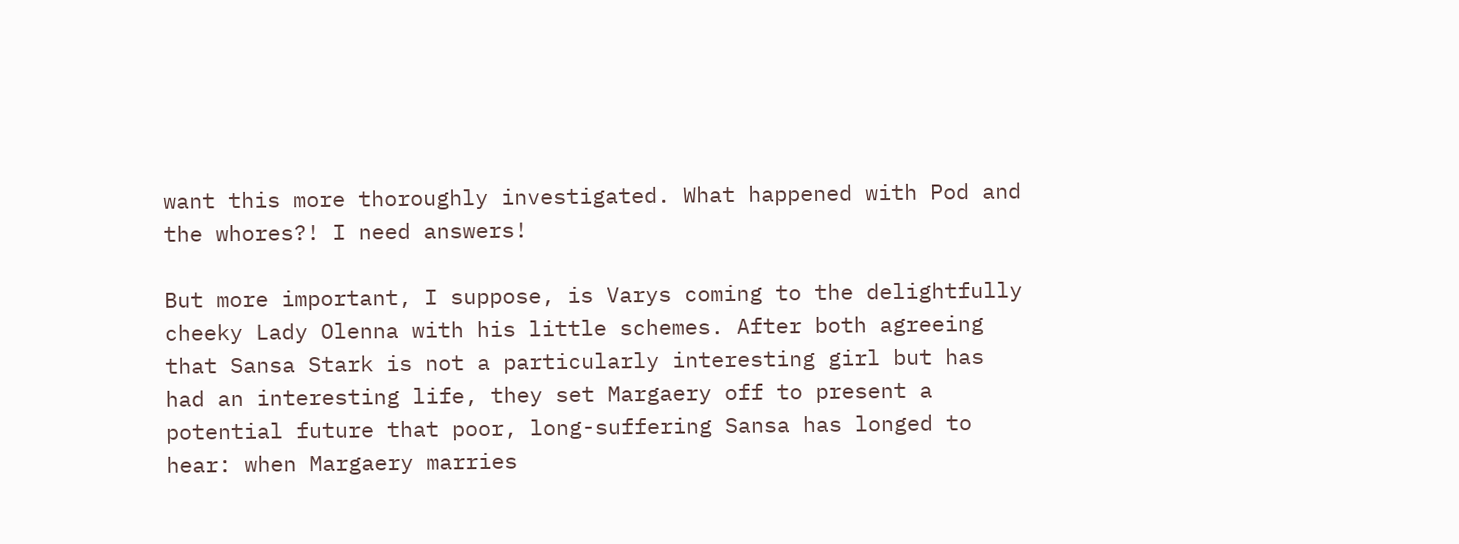want this more thoroughly investigated. What happened with Pod and the whores?! I need answers!

But more important, I suppose, is Varys coming to the delightfully cheeky Lady Olenna with his little schemes. After both agreeing that Sansa Stark is not a particularly interesting girl but has had an interesting life, they set Margaery off to present a potential future that poor, long-suffering Sansa has longed to hear: when Margaery marries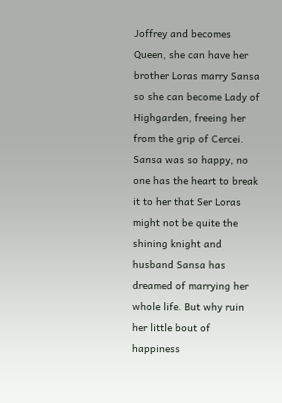Joffrey and becomes Queen, she can have her brother Loras marry Sansa so she can become Lady of Highgarden, freeing her from the grip of Cercei. Sansa was so happy, no one has the heart to break it to her that Ser Loras might not be quite the shining knight and husband Sansa has dreamed of marrying her whole life. But why ruin her little bout of happiness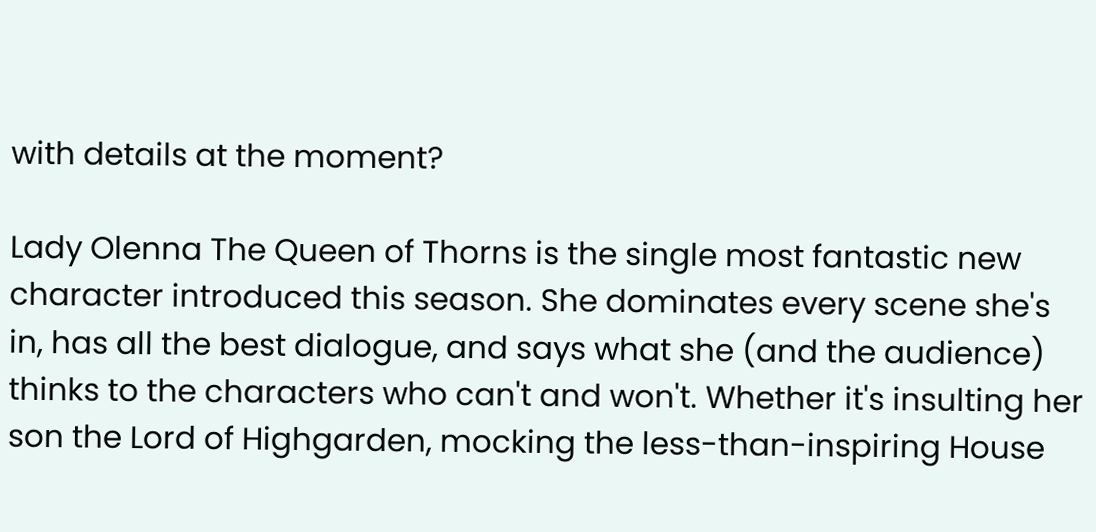with details at the moment?

Lady Olenna The Queen of Thorns is the single most fantastic new character introduced this season. She dominates every scene she's in, has all the best dialogue, and says what she (and the audience) thinks to the characters who can't and won't. Whether it's insulting her son the Lord of Highgarden, mocking the less-than-inspiring House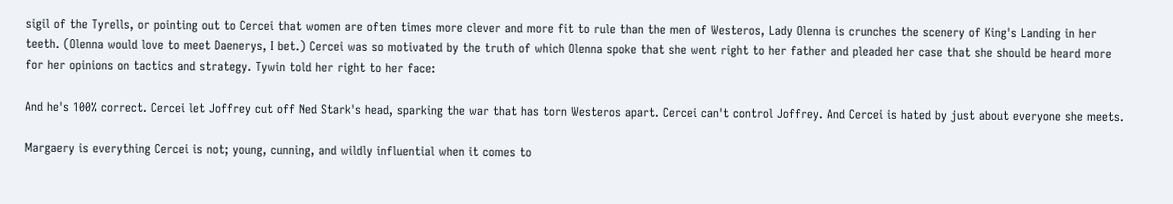sigil of the Tyrells, or pointing out to Cercei that women are often times more clever and more fit to rule than the men of Westeros, Lady Olenna is crunches the scenery of King's Landing in her teeth. (Olenna would love to meet Daenerys, I bet.) Cercei was so motivated by the truth of which Olenna spoke that she went right to her father and pleaded her case that she should be heard more for her opinions on tactics and strategy. Tywin told her right to her face:

And he's 100% correct. Cercei let Joffrey cut off Ned Stark's head, sparking the war that has torn Westeros apart. Cercei can't control Joffrey. And Cercei is hated by just about everyone she meets.

Margaery is everything Cercei is not; young, cunning, and wildly influential when it comes to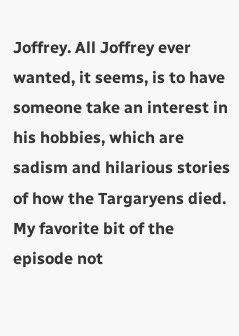Joffrey. All Joffrey ever wanted, it seems, is to have someone take an interest in his hobbies, which are sadism and hilarious stories of how the Targaryens died. My favorite bit of the episode not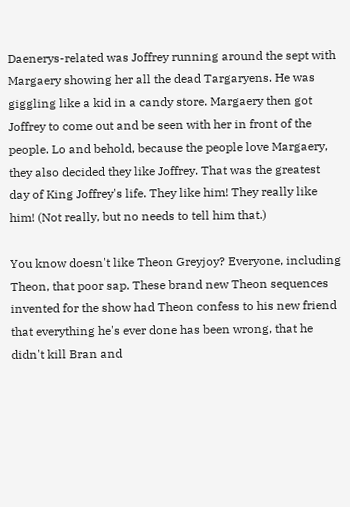Daenerys-related was Joffrey running around the sept with Margaery showing her all the dead Targaryens. He was giggling like a kid in a candy store. Margaery then got Joffrey to come out and be seen with her in front of the people. Lo and behold, because the people love Margaery, they also decided they like Joffrey. That was the greatest day of King Joffrey's life. They like him! They really like him! (Not really, but no needs to tell him that.)

You know doesn't like Theon Greyjoy? Everyone, including Theon, that poor sap. These brand new Theon sequences invented for the show had Theon confess to his new friend that everything he's ever done has been wrong, that he didn't kill Bran and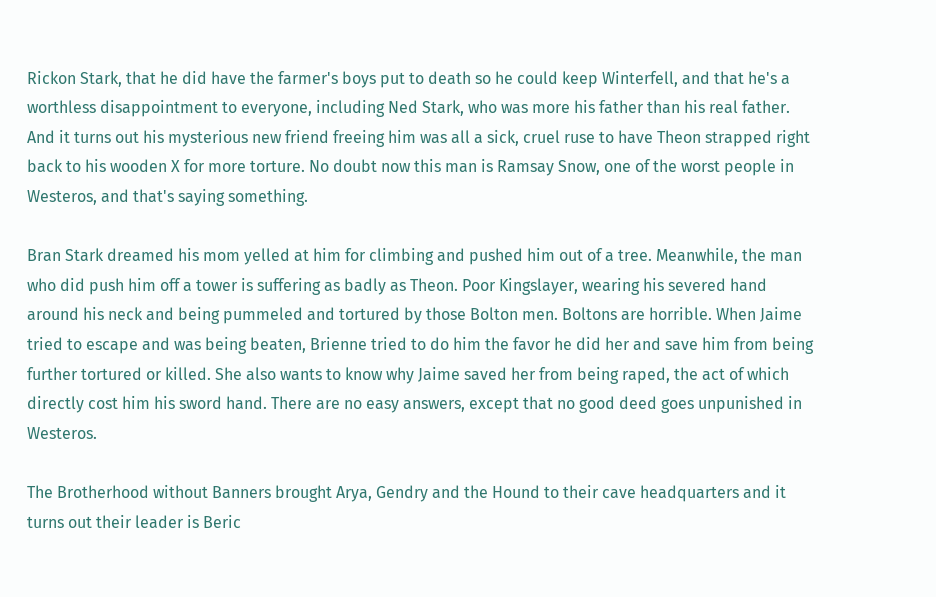Rickon Stark, that he did have the farmer's boys put to death so he could keep Winterfell, and that he's a worthless disappointment to everyone, including Ned Stark, who was more his father than his real father. And it turns out his mysterious new friend freeing him was all a sick, cruel ruse to have Theon strapped right back to his wooden X for more torture. No doubt now this man is Ramsay Snow, one of the worst people in Westeros, and that's saying something.

Bran Stark dreamed his mom yelled at him for climbing and pushed him out of a tree. Meanwhile, the man who did push him off a tower is suffering as badly as Theon. Poor Kingslayer, wearing his severed hand around his neck and being pummeled and tortured by those Bolton men. Boltons are horrible. When Jaime tried to escape and was being beaten, Brienne tried to do him the favor he did her and save him from being further tortured or killed. She also wants to know why Jaime saved her from being raped, the act of which directly cost him his sword hand. There are no easy answers, except that no good deed goes unpunished in Westeros.

The Brotherhood without Banners brought Arya, Gendry and the Hound to their cave headquarters and it turns out their leader is Beric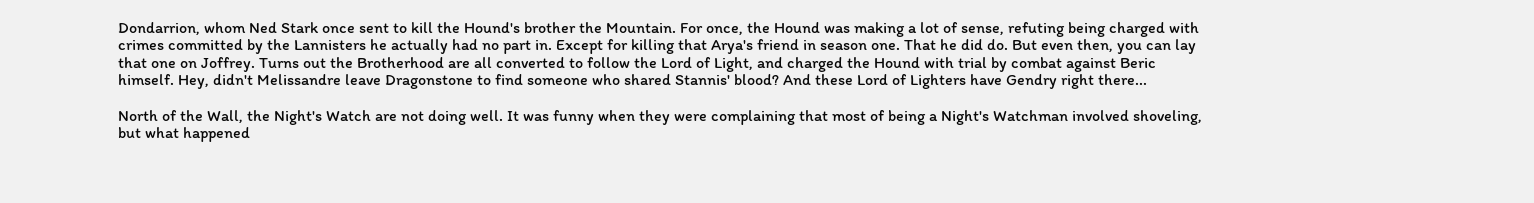Dondarrion, whom Ned Stark once sent to kill the Hound's brother the Mountain. For once, the Hound was making a lot of sense, refuting being charged with crimes committed by the Lannisters he actually had no part in. Except for killing that Arya's friend in season one. That he did do. But even then, you can lay that one on Joffrey. Turns out the Brotherhood are all converted to follow the Lord of Light, and charged the Hound with trial by combat against Beric himself. Hey, didn't Melissandre leave Dragonstone to find someone who shared Stannis' blood? And these Lord of Lighters have Gendry right there...

North of the Wall, the Night's Watch are not doing well. It was funny when they were complaining that most of being a Night's Watchman involved shoveling, but what happened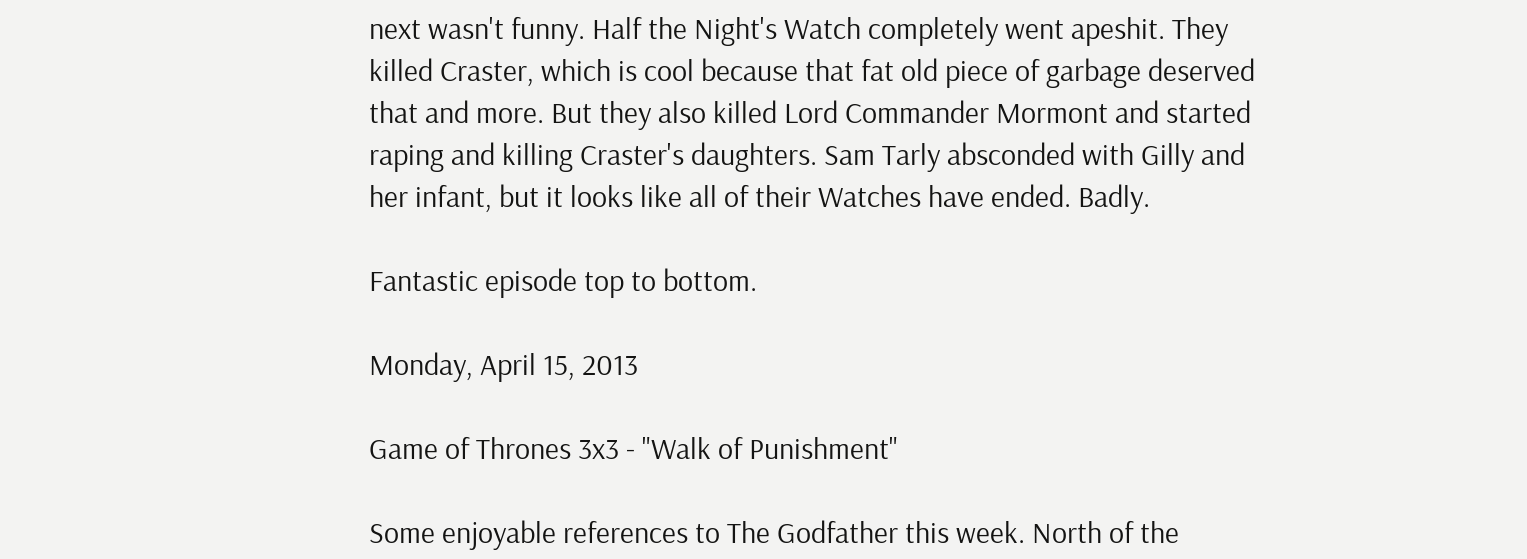next wasn't funny. Half the Night's Watch completely went apeshit. They killed Craster, which is cool because that fat old piece of garbage deserved that and more. But they also killed Lord Commander Mormont and started raping and killing Craster's daughters. Sam Tarly absconded with Gilly and her infant, but it looks like all of their Watches have ended. Badly.

Fantastic episode top to bottom.

Monday, April 15, 2013

Game of Thrones 3x3 - "Walk of Punishment"

Some enjoyable references to The Godfather this week. North of the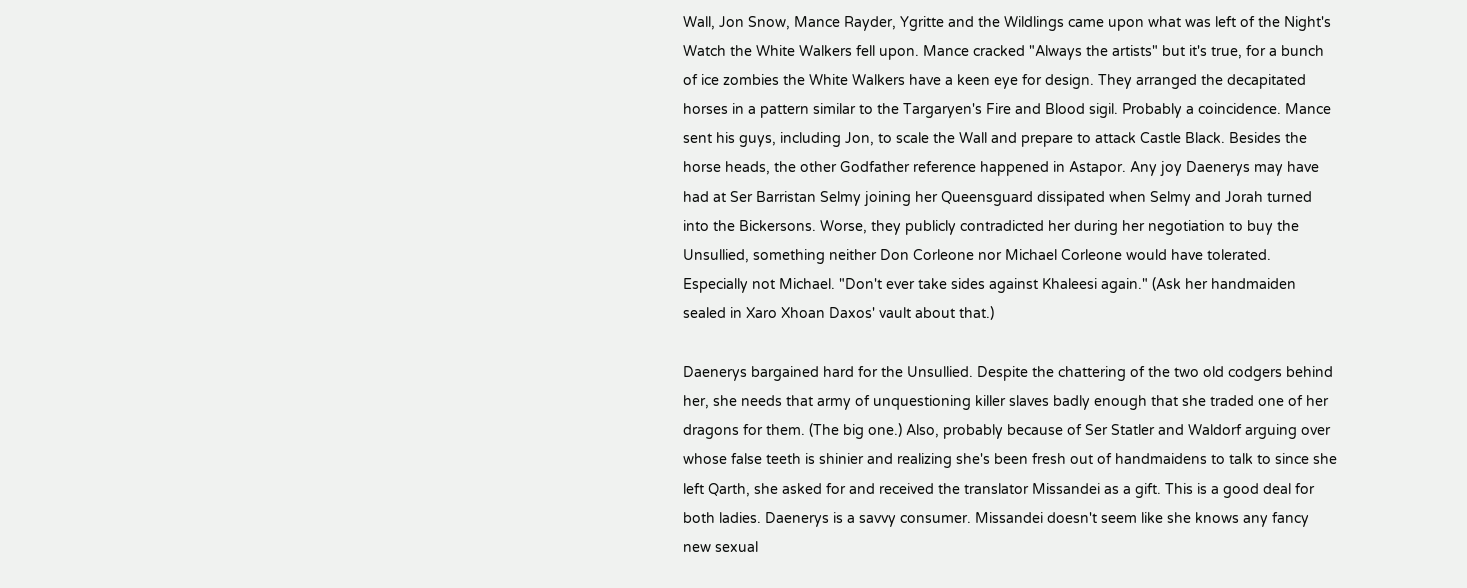Wall, Jon Snow, Mance Rayder, Ygritte and the Wildlings came upon what was left of the Night's Watch the White Walkers fell upon. Mance cracked "Always the artists" but it's true, for a bunch of ice zombies the White Walkers have a keen eye for design. They arranged the decapitated horses in a pattern similar to the Targaryen's Fire and Blood sigil. Probably a coincidence. Mance sent his guys, including Jon, to scale the Wall and prepare to attack Castle Black. Besides the horse heads, the other Godfather reference happened in Astapor. Any joy Daenerys may have had at Ser Barristan Selmy joining her Queensguard dissipated when Selmy and Jorah turned into the Bickersons. Worse, they publicly contradicted her during her negotiation to buy the Unsullied, something neither Don Corleone nor Michael Corleone would have tolerated. Especially not Michael. "Don't ever take sides against Khaleesi again." (Ask her handmaiden sealed in Xaro Xhoan Daxos' vault about that.)

Daenerys bargained hard for the Unsullied. Despite the chattering of the two old codgers behind her, she needs that army of unquestioning killer slaves badly enough that she traded one of her dragons for them. (The big one.) Also, probably because of Ser Statler and Waldorf arguing over whose false teeth is shinier and realizing she's been fresh out of handmaidens to talk to since she left Qarth, she asked for and received the translator Missandei as a gift. This is a good deal for both ladies. Daenerys is a savvy consumer. Missandei doesn't seem like she knows any fancy new sexual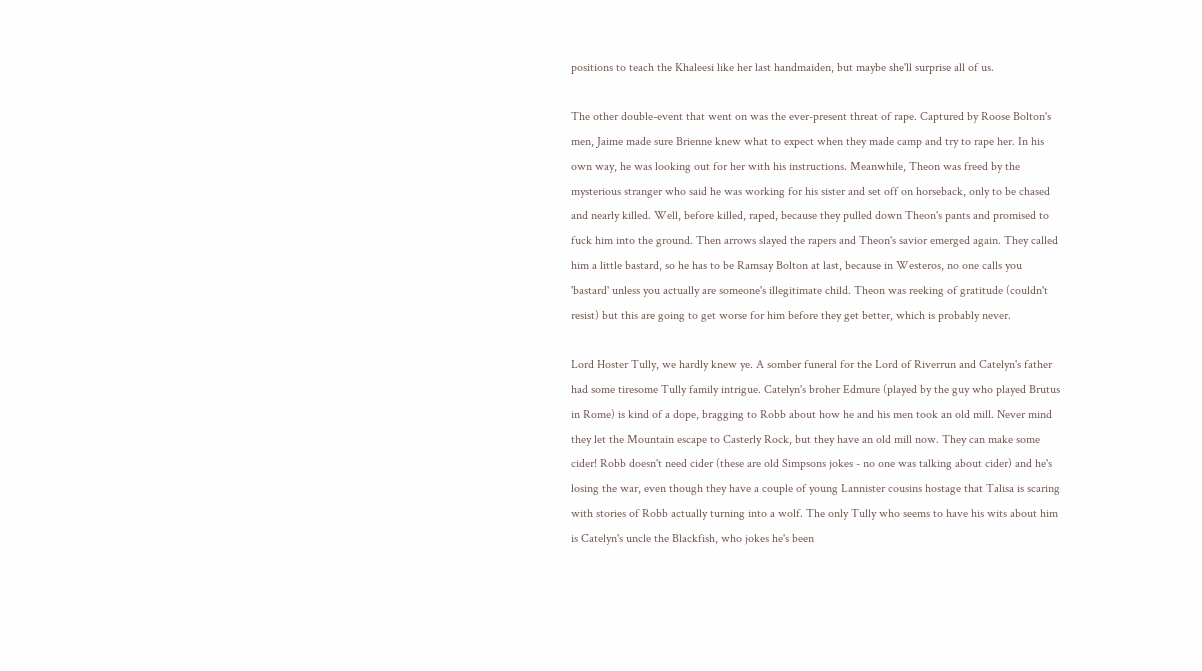positions to teach the Khaleesi like her last handmaiden, but maybe she'll surprise all of us.

The other double-event that went on was the ever-present threat of rape. Captured by Roose Bolton's men, Jaime made sure Brienne knew what to expect when they made camp and try to rape her. In his own way, he was looking out for her with his instructions. Meanwhile, Theon was freed by the mysterious stranger who said he was working for his sister and set off on horseback, only to be chased and nearly killed. Well, before killed, raped, because they pulled down Theon's pants and promised to fuck him into the ground. Then arrows slayed the rapers and Theon's savior emerged again. They called him a little bastard, so he has to be Ramsay Bolton at last, because in Westeros, no one calls you 'bastard' unless you actually are someone's illegitimate child. Theon was reeking of gratitude (couldn't resist) but this are going to get worse for him before they get better, which is probably never.

Lord Hoster Tully, we hardly knew ye. A somber funeral for the Lord of Riverrun and Catelyn's father had some tiresome Tully family intrigue. Catelyn's broher Edmure (played by the guy who played Brutus in Rome) is kind of a dope, bragging to Robb about how he and his men took an old mill. Never mind they let the Mountain escape to Casterly Rock, but they have an old mill now. They can make some cider! Robb doesn't need cider (these are old Simpsons jokes - no one was talking about cider) and he's losing the war, even though they have a couple of young Lannister cousins hostage that Talisa is scaring with stories of Robb actually turning into a wolf. The only Tully who seems to have his wits about him is Catelyn's uncle the Blackfish, who jokes he's been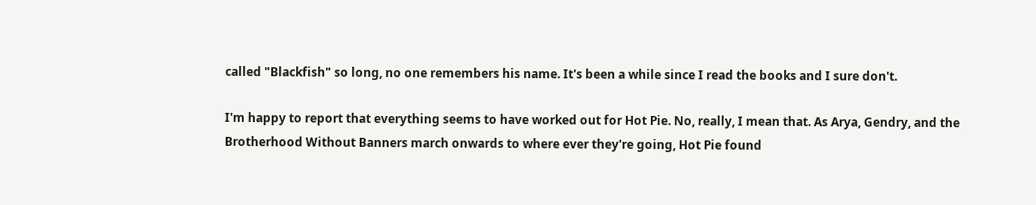called "Blackfish" so long, no one remembers his name. It's been a while since I read the books and I sure don't.

I'm happy to report that everything seems to have worked out for Hot Pie. No, really, I mean that. As Arya, Gendry, and the Brotherhood Without Banners march onwards to where ever they're going, Hot Pie found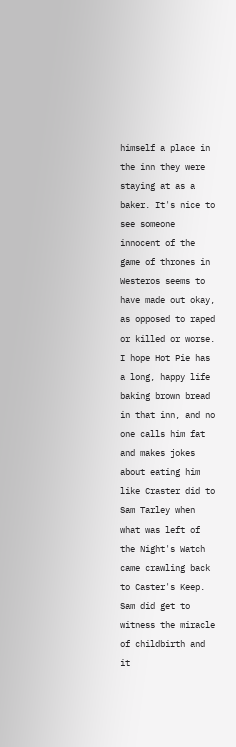himself a place in the inn they were staying at as a baker. It's nice to see someone innocent of the game of thrones in Westeros seems to have made out okay, as opposed to raped or killed or worse. I hope Hot Pie has a long, happy life baking brown bread in that inn, and no one calls him fat and makes jokes about eating him like Craster did to Sam Tarley when what was left of the Night's Watch came crawling back to Caster's Keep. Sam did get to witness the miracle of childbirth and it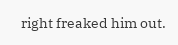right freaked him out.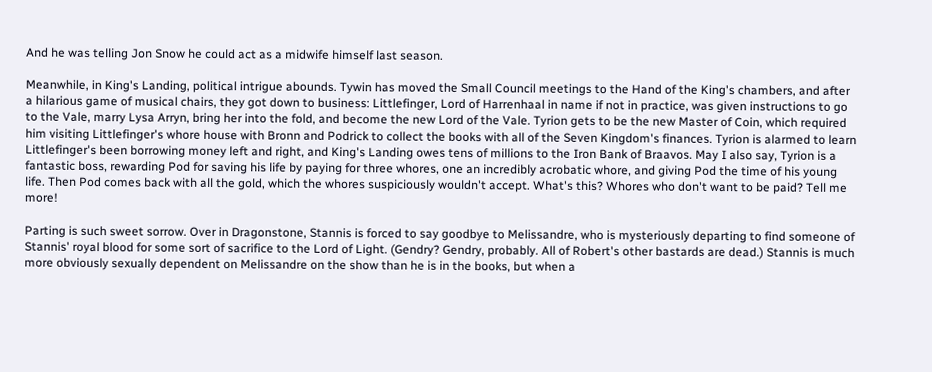And he was telling Jon Snow he could act as a midwife himself last season.

Meanwhile, in King's Landing, political intrigue abounds. Tywin has moved the Small Council meetings to the Hand of the King's chambers, and after a hilarious game of musical chairs, they got down to business: Littlefinger, Lord of Harrenhaal in name if not in practice, was given instructions to go to the Vale, marry Lysa Arryn, bring her into the fold, and become the new Lord of the Vale. Tyrion gets to be the new Master of Coin, which required him visiting Littlefinger's whore house with Bronn and Podrick to collect the books with all of the Seven Kingdom's finances. Tyrion is alarmed to learn Littlefinger's been borrowing money left and right, and King's Landing owes tens of millions to the Iron Bank of Braavos. May I also say, Tyrion is a fantastic boss, rewarding Pod for saving his life by paying for three whores, one an incredibly acrobatic whore, and giving Pod the time of his young life. Then Pod comes back with all the gold, which the whores suspiciously wouldn't accept. What's this? Whores who don't want to be paid? Tell me more!

Parting is such sweet sorrow. Over in Dragonstone, Stannis is forced to say goodbye to Melissandre, who is mysteriously departing to find someone of Stannis' royal blood for some sort of sacrifice to the Lord of Light. (Gendry? Gendry, probably. All of Robert's other bastards are dead.) Stannis is much more obviously sexually dependent on Melissandre on the show than he is in the books, but when a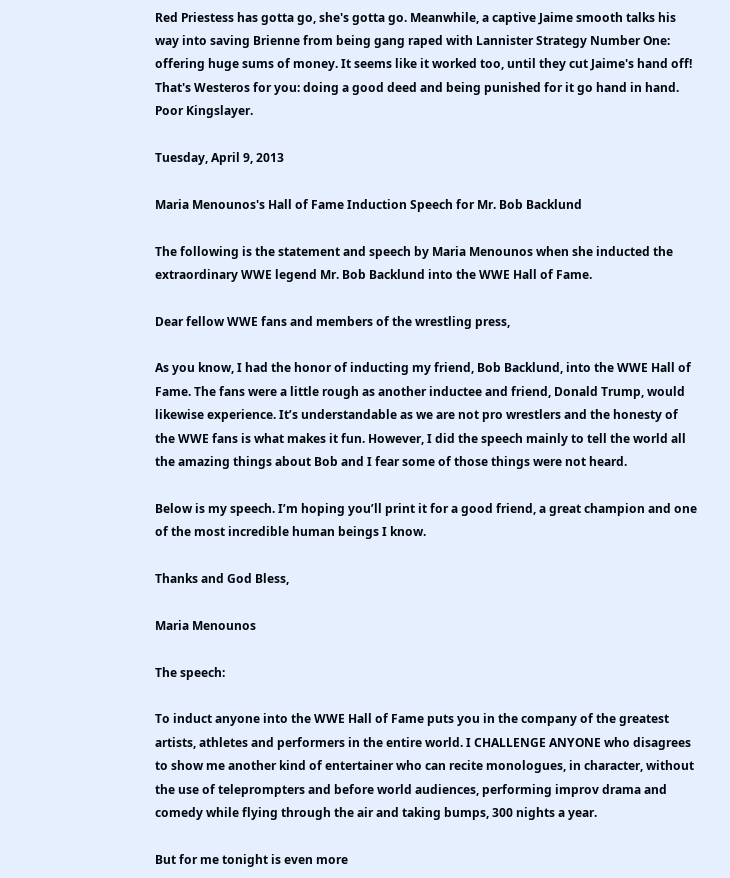Red Priestess has gotta go, she's gotta go. Meanwhile, a captive Jaime smooth talks his way into saving Brienne from being gang raped with Lannister Strategy Number One: offering huge sums of money. It seems like it worked too, until they cut Jaime's hand off! That's Westeros for you: doing a good deed and being punished for it go hand in hand. Poor Kingslayer.

Tuesday, April 9, 2013

Maria Menounos's Hall of Fame Induction Speech for Mr. Bob Backlund

The following is the statement and speech by Maria Menounos when she inducted the extraordinary WWE legend Mr. Bob Backlund into the WWE Hall of Fame.

Dear fellow WWE fans and members of the wrestling press,

As you know, I had the honor of inducting my friend, Bob Backlund, into the WWE Hall of Fame. The fans were a little rough as another inductee and friend, Donald Trump, would likewise experience. It’s understandable as we are not pro wrestlers and the honesty of the WWE fans is what makes it fun. However, I did the speech mainly to tell the world all the amazing things about Bob and I fear some of those things were not heard.

Below is my speech. I’m hoping you’ll print it for a good friend, a great champion and one of the most incredible human beings I know.

Thanks and God Bless,

Maria Menounos

The speech:

To induct anyone into the WWE Hall of Fame puts you in the company of the greatest artists, athletes and performers in the entire world. I CHALLENGE ANYONE who disagrees to show me another kind of entertainer who can recite monologues, in character, without the use of teleprompters and before world audiences, performing improv drama and comedy while flying through the air and taking bumps, 300 nights a year.

But for me tonight is even more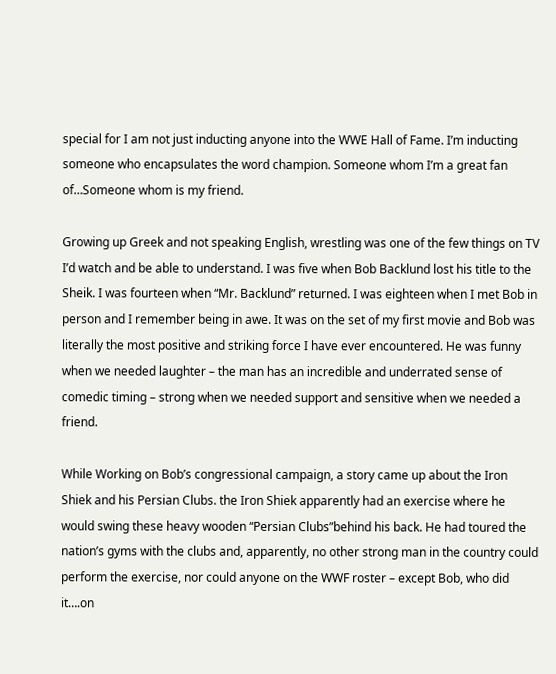special for I am not just inducting anyone into the WWE Hall of Fame. I’m inducting someone who encapsulates the word champion. Someone whom I’m a great fan of…Someone whom is my friend.

Growing up Greek and not speaking English, wrestling was one of the few things on TV I’d watch and be able to understand. I was five when Bob Backlund lost his title to the Sheik. I was fourteen when “Mr. Backlund” returned. I was eighteen when I met Bob in person and I remember being in awe. It was on the set of my first movie and Bob was literally the most positive and striking force I have ever encountered. He was funny when we needed laughter – the man has an incredible and underrated sense of comedic timing – strong when we needed support and sensitive when we needed a friend.

While Working on Bob’s congressional campaign, a story came up about the Iron Shiek and his Persian Clubs. the Iron Shiek apparently had an exercise where he would swing these heavy wooden “Persian Clubs”behind his back. He had toured the nation’s gyms with the clubs and, apparently, no other strong man in the country could perform the exercise, nor could anyone on the WWF roster – except Bob, who did it….on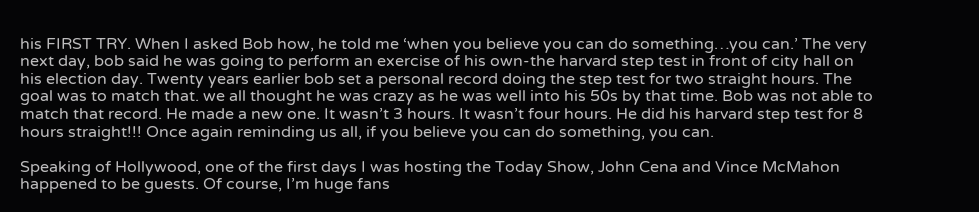his FIRST TRY. When I asked Bob how, he told me ‘when you believe you can do something…you can.’ The very next day, bob said he was going to perform an exercise of his own-the harvard step test in front of city hall on his election day. Twenty years earlier bob set a personal record doing the step test for two straight hours. The goal was to match that. we all thought he was crazy as he was well into his 50s by that time. Bob was not able to match that record. He made a new one. It wasn’t 3 hours. It wasn’t four hours. He did his harvard step test for 8 hours straight!!! Once again reminding us all, if you believe you can do something, you can.

Speaking of Hollywood, one of the first days I was hosting the Today Show, John Cena and Vince McMahon happened to be guests. Of course, I’m huge fans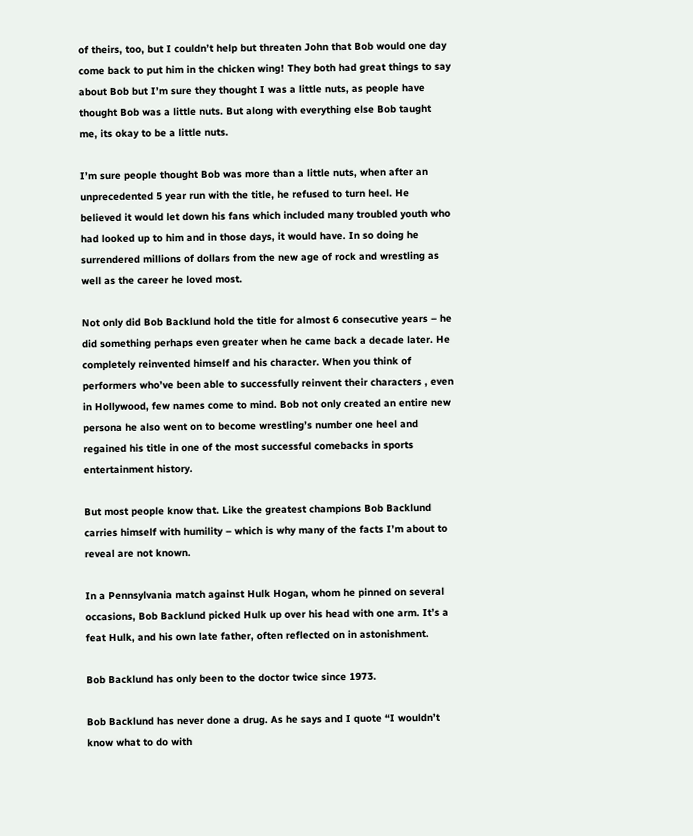of theirs, too, but I couldn’t help but threaten John that Bob would one day come back to put him in the chicken wing! They both had great things to say about Bob but I’m sure they thought I was a little nuts, as people have thought Bob was a little nuts. But along with everything else Bob taught me, its okay to be a little nuts.

I’m sure people thought Bob was more than a little nuts, when after an unprecedented 5 year run with the title, he refused to turn heel. He believed it would let down his fans which included many troubled youth who had looked up to him and in those days, it would have. In so doing he surrendered millions of dollars from the new age of rock and wrestling as well as the career he loved most.

Not only did Bob Backlund hold the title for almost 6 consecutive years – he did something perhaps even greater when he came back a decade later. He completely reinvented himself and his character. When you think of performers who’ve been able to successfully reinvent their characters , even in Hollywood, few names come to mind. Bob not only created an entire new persona he also went on to become wrestling’s number one heel and regained his title in one of the most successful comebacks in sports entertainment history.

But most people know that. Like the greatest champions Bob Backlund carries himself with humility – which is why many of the facts I’m about to reveal are not known.

In a Pennsylvania match against Hulk Hogan, whom he pinned on several occasions, Bob Backlund picked Hulk up over his head with one arm. It’s a feat Hulk, and his own late father, often reflected on in astonishment.

Bob Backlund has only been to the doctor twice since 1973.

Bob Backlund has never done a drug. As he says and I quote “I wouldn’t know what to do with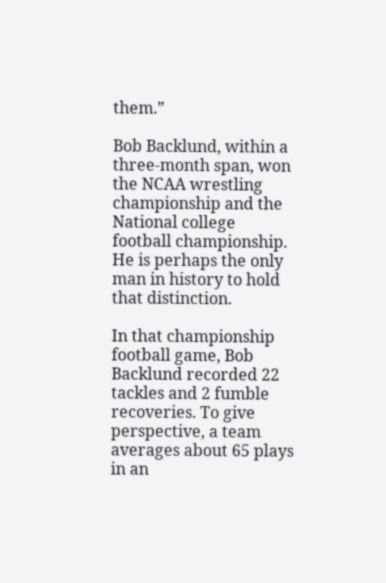them.”

Bob Backlund, within a three-month span, won the NCAA wrestling championship and the National college football championship. He is perhaps the only man in history to hold that distinction.

In that championship football game, Bob Backlund recorded 22 tackles and 2 fumble recoveries. To give perspective, a team averages about 65 plays in an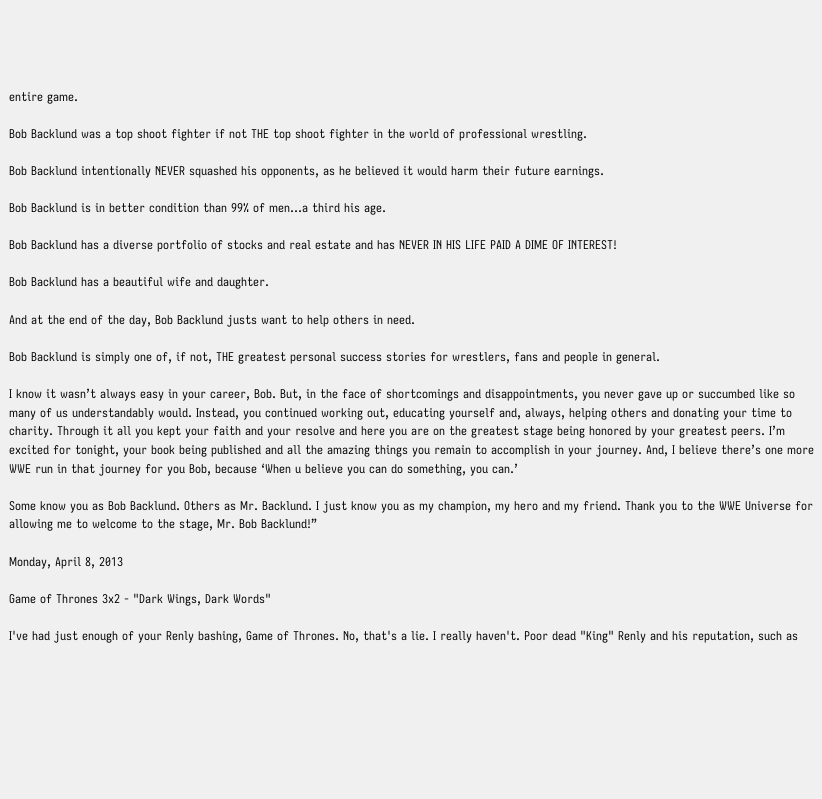entire game.

Bob Backlund was a top shoot fighter if not THE top shoot fighter in the world of professional wrestling.

Bob Backlund intentionally NEVER squashed his opponents, as he believed it would harm their future earnings.

Bob Backlund is in better condition than 99% of men…a third his age.

Bob Backlund has a diverse portfolio of stocks and real estate and has NEVER IN HIS LIFE PAID A DIME OF INTEREST!

Bob Backlund has a beautiful wife and daughter.

And at the end of the day, Bob Backlund justs want to help others in need.

Bob Backlund is simply one of, if not, THE greatest personal success stories for wrestlers, fans and people in general.

I know it wasn’t always easy in your career, Bob. But, in the face of shortcomings and disappointments, you never gave up or succumbed like so many of us understandably would. Instead, you continued working out, educating yourself and, always, helping others and donating your time to charity. Through it all you kept your faith and your resolve and here you are on the greatest stage being honored by your greatest peers. I’m excited for tonight, your book being published and all the amazing things you remain to accomplish in your journey. And, I believe there’s one more WWE run in that journey for you Bob, because ‘When u believe you can do something, you can.’

Some know you as Bob Backlund. Others as Mr. Backlund. I just know you as my champion, my hero and my friend. Thank you to the WWE Universe for allowing me to welcome to the stage, Mr. Bob Backlund!”

Monday, April 8, 2013

Game of Thrones 3x2 - "Dark Wings, Dark Words"

I've had just enough of your Renly bashing, Game of Thrones. No, that's a lie. I really haven't. Poor dead "King" Renly and his reputation, such as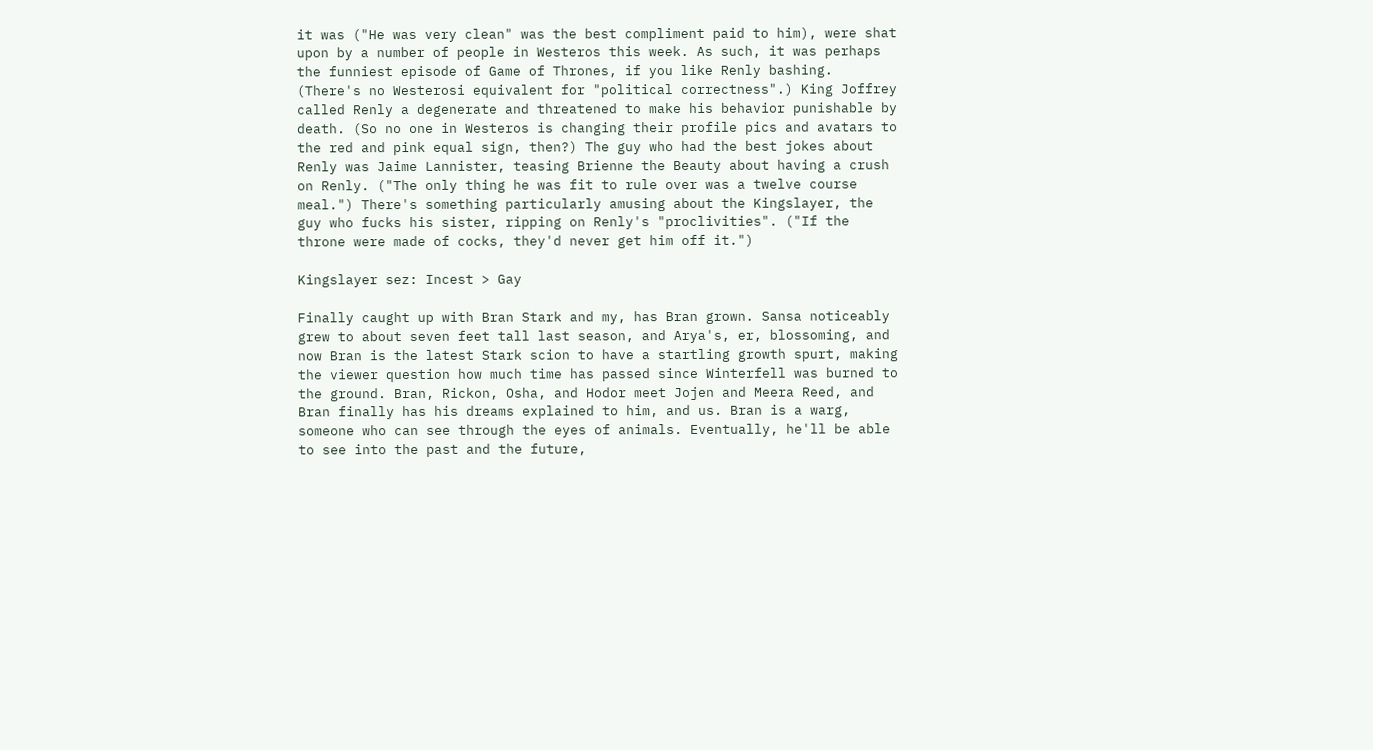it was ("He was very clean" was the best compliment paid to him), were shat upon by a number of people in Westeros this week. As such, it was perhaps the funniest episode of Game of Thrones, if you like Renly bashing. (There's no Westerosi equivalent for "political correctness".) King Joffrey called Renly a degenerate and threatened to make his behavior punishable by death. (So no one in Westeros is changing their profile pics and avatars to the red and pink equal sign, then?) The guy who had the best jokes about Renly was Jaime Lannister, teasing Brienne the Beauty about having a crush on Renly. ("The only thing he was fit to rule over was a twelve course meal.") There's something particularly amusing about the Kingslayer, the guy who fucks his sister, ripping on Renly's "proclivities". ("If the throne were made of cocks, they'd never get him off it.")

Kingslayer sez: Incest > Gay

Finally caught up with Bran Stark and my, has Bran grown. Sansa noticeably grew to about seven feet tall last season, and Arya's, er, blossoming, and now Bran is the latest Stark scion to have a startling growth spurt, making the viewer question how much time has passed since Winterfell was burned to the ground. Bran, Rickon, Osha, and Hodor meet Jojen and Meera Reed, and Bran finally has his dreams explained to him, and us. Bran is a warg, someone who can see through the eyes of animals. Eventually, he'll be able to see into the past and the future,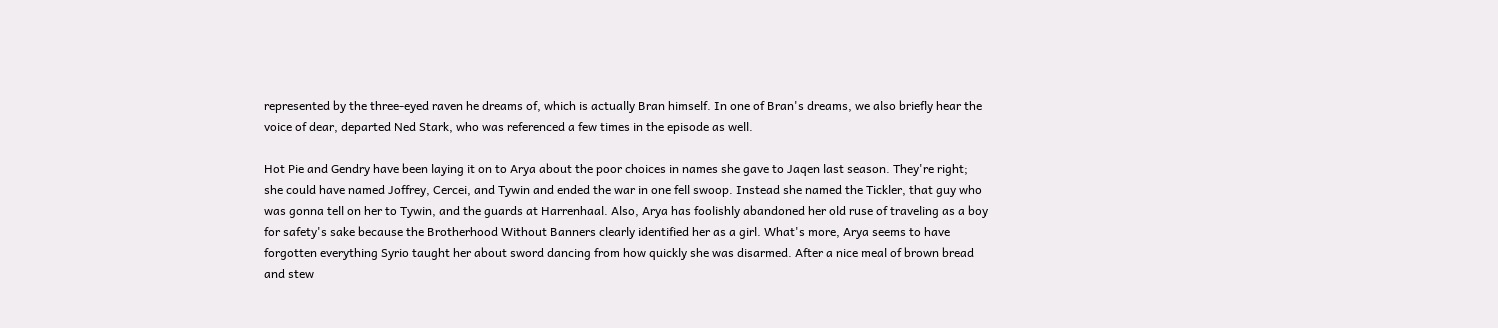represented by the three-eyed raven he dreams of, which is actually Bran himself. In one of Bran's dreams, we also briefly hear the voice of dear, departed Ned Stark, who was referenced a few times in the episode as well.

Hot Pie and Gendry have been laying it on to Arya about the poor choices in names she gave to Jaqen last season. They're right; she could have named Joffrey, Cercei, and Tywin and ended the war in one fell swoop. Instead she named the Tickler, that guy who was gonna tell on her to Tywin, and the guards at Harrenhaal. Also, Arya has foolishly abandoned her old ruse of traveling as a boy for safety's sake because the Brotherhood Without Banners clearly identified her as a girl. What's more, Arya seems to have forgotten everything Syrio taught her about sword dancing from how quickly she was disarmed. After a nice meal of brown bread and stew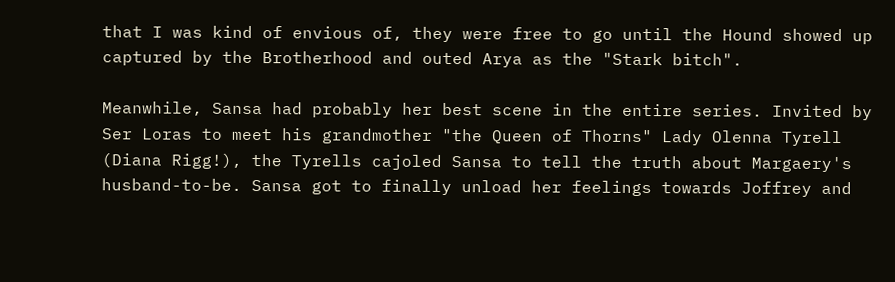that I was kind of envious of, they were free to go until the Hound showed up captured by the Brotherhood and outed Arya as the "Stark bitch".

Meanwhile, Sansa had probably her best scene in the entire series. Invited by Ser Loras to meet his grandmother "the Queen of Thorns" Lady Olenna Tyrell (Diana Rigg!), the Tyrells cajoled Sansa to tell the truth about Margaery's husband-to-be. Sansa got to finally unload her feelings towards Joffrey and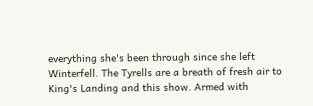everything she's been through since she left Winterfell. The Tyrells are a breath of fresh air to King's Landing and this show. Armed with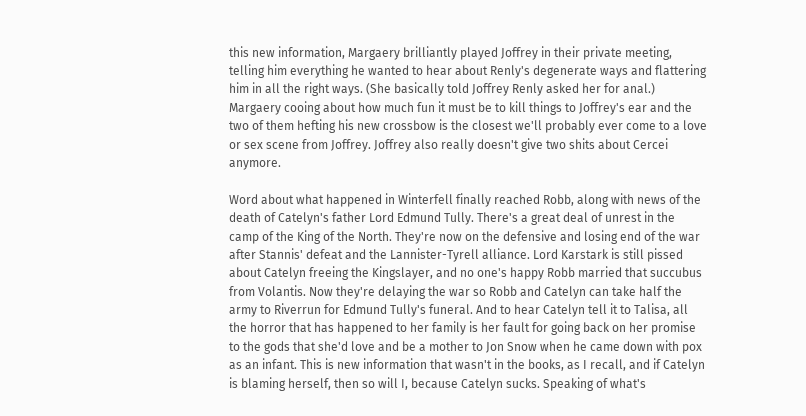this new information, Margaery brilliantly played Joffrey in their private meeting, telling him everything he wanted to hear about Renly's degenerate ways and flattering him in all the right ways. (She basically told Joffrey Renly asked her for anal.) Margaery cooing about how much fun it must be to kill things to Joffrey's ear and the two of them hefting his new crossbow is the closest we'll probably ever come to a love or sex scene from Joffrey. Joffrey also really doesn't give two shits about Cercei anymore.

Word about what happened in Winterfell finally reached Robb, along with news of the death of Catelyn's father Lord Edmund Tully. There's a great deal of unrest in the camp of the King of the North. They're now on the defensive and losing end of the war after Stannis' defeat and the Lannister-Tyrell alliance. Lord Karstark is still pissed about Catelyn freeing the Kingslayer, and no one's happy Robb married that succubus from Volantis. Now they're delaying the war so Robb and Catelyn can take half the army to Riverrun for Edmund Tully's funeral. And to hear Catelyn tell it to Talisa, all the horror that has happened to her family is her fault for going back on her promise to the gods that she'd love and be a mother to Jon Snow when he came down with pox as an infant. This is new information that wasn't in the books, as I recall, and if Catelyn is blaming herself, then so will I, because Catelyn sucks. Speaking of what's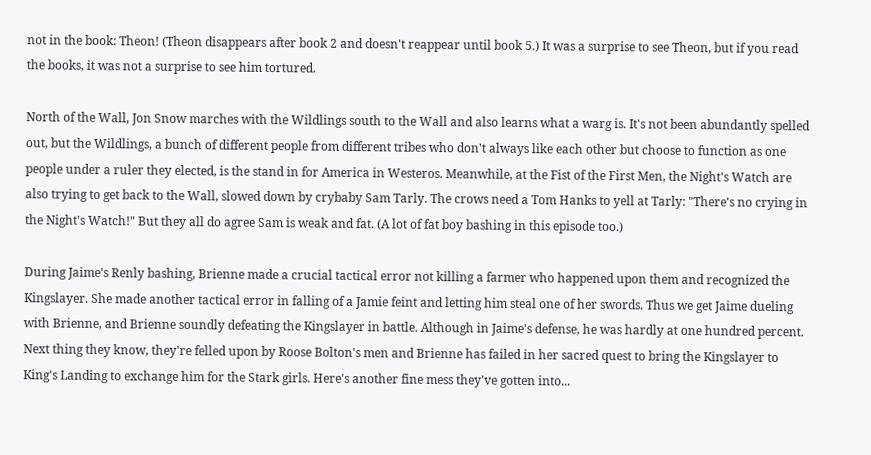not in the book: Theon! (Theon disappears after book 2 and doesn't reappear until book 5.) It was a surprise to see Theon, but if you read the books, it was not a surprise to see him tortured.

North of the Wall, Jon Snow marches with the Wildlings south to the Wall and also learns what a warg is. It's not been abundantly spelled out, but the Wildlings, a bunch of different people from different tribes who don't always like each other but choose to function as one people under a ruler they elected, is the stand in for America in Westeros. Meanwhile, at the Fist of the First Men, the Night's Watch are also trying to get back to the Wall, slowed down by crybaby Sam Tarly. The crows need a Tom Hanks to yell at Tarly: "There's no crying in the Night's Watch!" But they all do agree Sam is weak and fat. (A lot of fat boy bashing in this episode too.)

During Jaime's Renly bashing, Brienne made a crucial tactical error not killing a farmer who happened upon them and recognized the Kingslayer. She made another tactical error in falling of a Jamie feint and letting him steal one of her swords. Thus we get Jaime dueling with Brienne, and Brienne soundly defeating the Kingslayer in battle. Although in Jaime's defense, he was hardly at one hundred percent. Next thing they know, they're felled upon by Roose Bolton's men and Brienne has failed in her sacred quest to bring the Kingslayer to King's Landing to exchange him for the Stark girls. Here's another fine mess they've gotten into...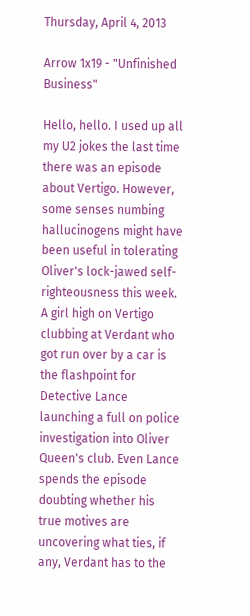Thursday, April 4, 2013

Arrow 1x19 - "Unfinished Business"

Hello, hello. I used up all my U2 jokes the last time there was an episode about Vertigo. However, some senses numbing hallucinogens might have been useful in tolerating Oliver's lock-jawed self-righteousness this week. A girl high on Vertigo clubbing at Verdant who got run over by a car is the flashpoint for Detective Lance launching a full on police investigation into Oliver Queen's club. Even Lance spends the episode doubting whether his true motives are uncovering what ties, if any, Verdant has to the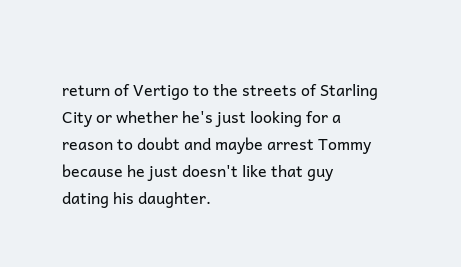return of Vertigo to the streets of Starling City or whether he's just looking for a reason to doubt and maybe arrest Tommy because he just doesn't like that guy dating his daughter.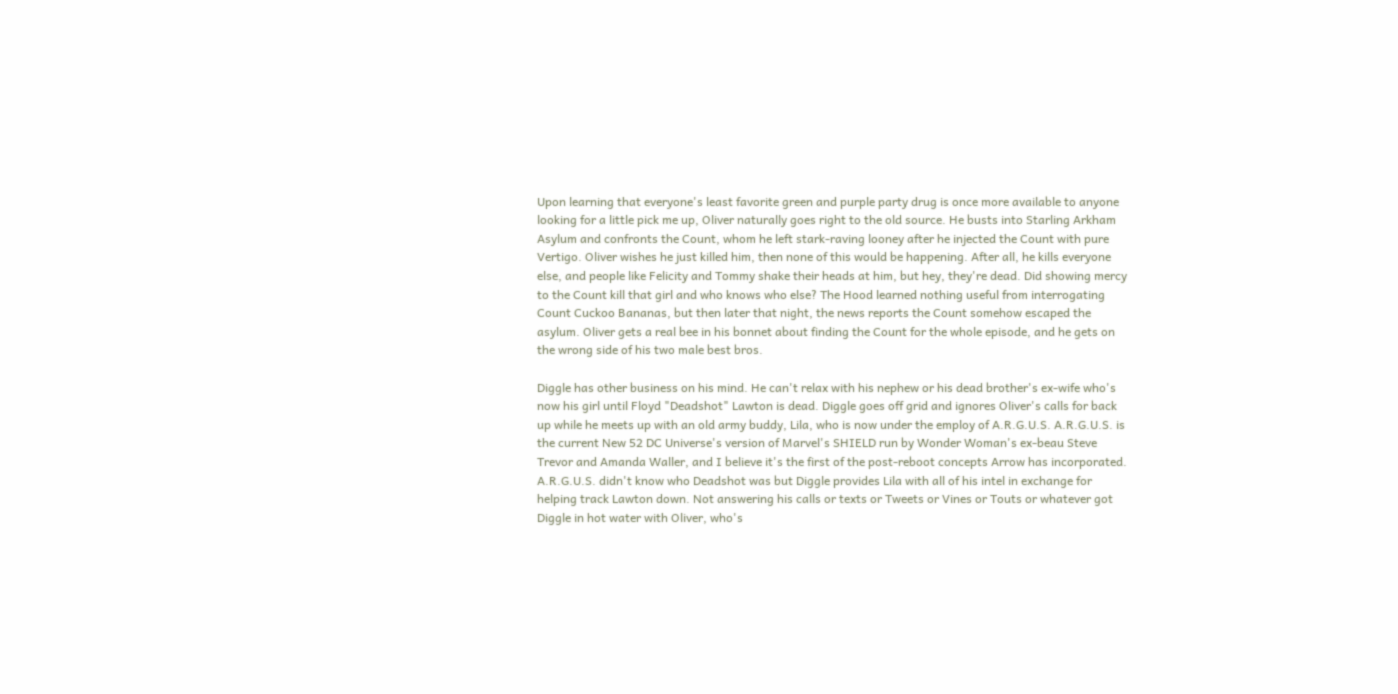Upon learning that everyone's least favorite green and purple party drug is once more available to anyone looking for a little pick me up, Oliver naturally goes right to the old source. He busts into Starling Arkham Asylum and confronts the Count, whom he left stark-raving looney after he injected the Count with pure Vertigo. Oliver wishes he just killed him, then none of this would be happening. After all, he kills everyone else, and people like Felicity and Tommy shake their heads at him, but hey, they're dead. Did showing mercy to the Count kill that girl and who knows who else? The Hood learned nothing useful from interrogating Count Cuckoo Bananas, but then later that night, the news reports the Count somehow escaped the asylum. Oliver gets a real bee in his bonnet about finding the Count for the whole episode, and he gets on the wrong side of his two male best bros.

Diggle has other business on his mind. He can't relax with his nephew or his dead brother's ex-wife who's now his girl until Floyd "Deadshot" Lawton is dead. Diggle goes off grid and ignores Oliver's calls for back up while he meets up with an old army buddy, Lila, who is now under the employ of A.R.G.U.S. A.R.G.U.S. is the current New 52 DC Universe's version of Marvel's SHIELD run by Wonder Woman's ex-beau Steve Trevor and Amanda Waller, and I believe it's the first of the post-reboot concepts Arrow has incorporated. A.R.G.U.S. didn't know who Deadshot was but Diggle provides Lila with all of his intel in exchange for helping track Lawton down. Not answering his calls or texts or Tweets or Vines or Touts or whatever got Diggle in hot water with Oliver, who's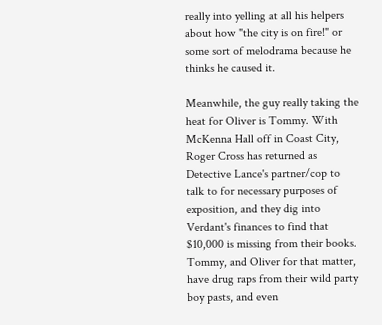really into yelling at all his helpers about how "the city is on fire!" or some sort of melodrama because he thinks he caused it.

Meanwhile, the guy really taking the heat for Oliver is Tommy. With McKenna Hall off in Coast City, Roger Cross has returned as Detective Lance's partner/cop to talk to for necessary purposes of exposition, and they dig into Verdant's finances to find that $10,000 is missing from their books. Tommy, and Oliver for that matter, have drug raps from their wild party boy pasts, and even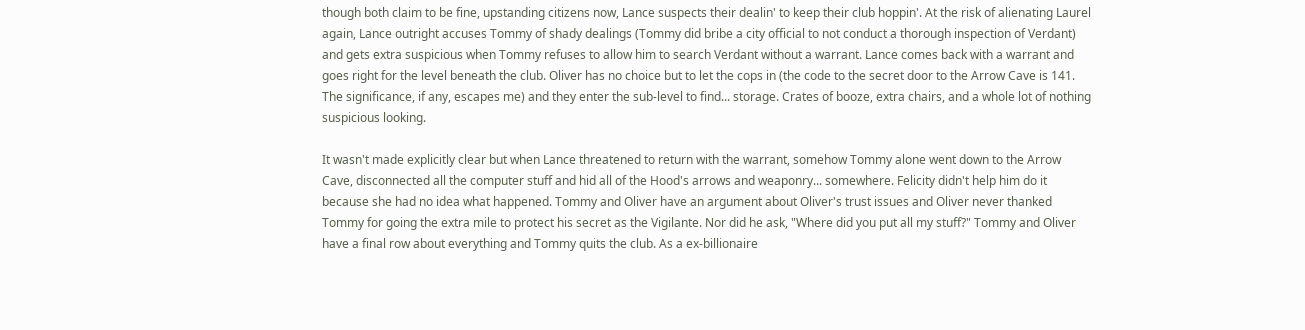though both claim to be fine, upstanding citizens now, Lance suspects their dealin' to keep their club hoppin'. At the risk of alienating Laurel again, Lance outright accuses Tommy of shady dealings (Tommy did bribe a city official to not conduct a thorough inspection of Verdant) and gets extra suspicious when Tommy refuses to allow him to search Verdant without a warrant. Lance comes back with a warrant and goes right for the level beneath the club. Oliver has no choice but to let the cops in (the code to the secret door to the Arrow Cave is 141. The significance, if any, escapes me) and they enter the sub-level to find... storage. Crates of booze, extra chairs, and a whole lot of nothing suspicious looking.

It wasn't made explicitly clear but when Lance threatened to return with the warrant, somehow Tommy alone went down to the Arrow Cave, disconnected all the computer stuff and hid all of the Hood's arrows and weaponry... somewhere. Felicity didn't help him do it because she had no idea what happened. Tommy and Oliver have an argument about Oliver's trust issues and Oliver never thanked Tommy for going the extra mile to protect his secret as the Vigilante. Nor did he ask, "Where did you put all my stuff?" Tommy and Oliver have a final row about everything and Tommy quits the club. As a ex-billionaire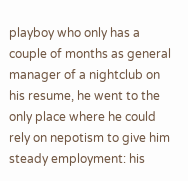playboy who only has a couple of months as general manager of a nightclub on his resume, he went to the only place where he could rely on nepotism to give him steady employment: his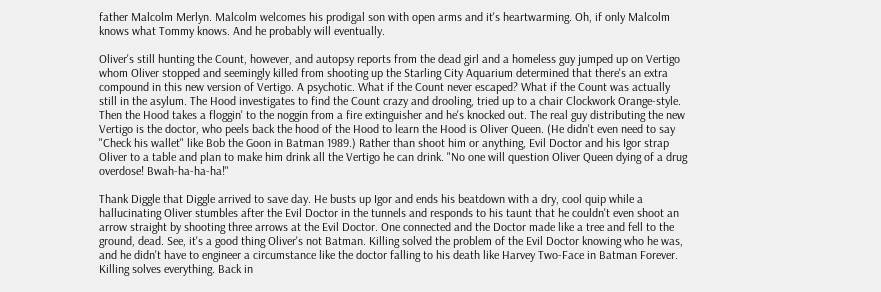father Malcolm Merlyn. Malcolm welcomes his prodigal son with open arms and it's heartwarming. Oh, if only Malcolm knows what Tommy knows. And he probably will eventually.

Oliver's still hunting the Count, however, and autopsy reports from the dead girl and a homeless guy jumped up on Vertigo whom Oliver stopped and seemingly killed from shooting up the Starling City Aquarium determined that there's an extra compound in this new version of Vertigo. A psychotic. What if the Count never escaped? What if the Count was actually still in the asylum. The Hood investigates to find the Count crazy and drooling, tried up to a chair Clockwork Orange-style. Then the Hood takes a floggin' to the noggin from a fire extinguisher and he's knocked out. The real guy distributing the new Vertigo is the doctor, who peels back the hood of the Hood to learn the Hood is Oliver Queen. (He didn't even need to say "Check his wallet" like Bob the Goon in Batman 1989.) Rather than shoot him or anything, Evil Doctor and his Igor strap Oliver to a table and plan to make him drink all the Vertigo he can drink. "No one will question Oliver Queen dying of a drug overdose! Bwah-ha-ha-ha!"

Thank Diggle that Diggle arrived to save day. He busts up Igor and ends his beatdown with a dry, cool quip while a hallucinating Oliver stumbles after the Evil Doctor in the tunnels and responds to his taunt that he couldn't even shoot an arrow straight by shooting three arrows at the Evil Doctor. One connected and the Doctor made like a tree and fell to the ground, dead. See, it's a good thing Oliver's not Batman. Killing solved the problem of the Evil Doctor knowing who he was, and he didn't have to engineer a circumstance like the doctor falling to his death like Harvey Two-Face in Batman Forever. Killing solves everything. Back in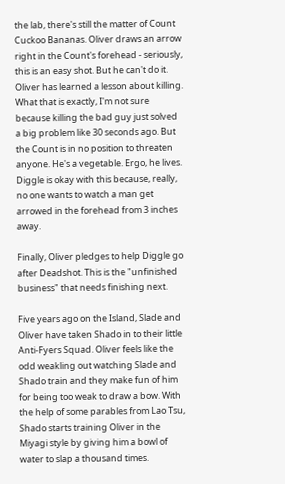the lab, there's still the matter of Count Cuckoo Bananas. Oliver draws an arrow right in the Count's forehead - seriously, this is an easy shot. But he can't do it. Oliver has learned a lesson about killing. What that is exactly, I'm not sure because killing the bad guy just solved a big problem like 30 seconds ago. But the Count is in no position to threaten anyone. He's a vegetable. Ergo, he lives. Diggle is okay with this because, really, no one wants to watch a man get arrowed in the forehead from 3 inches away.

Finally, Oliver pledges to help Diggle go after Deadshot. This is the "unfinished business" that needs finishing next.

Five years ago on the Island, Slade and Oliver have taken Shado in to their little Anti-Fyers Squad. Oliver feels like the odd weakling out watching Slade and Shado train and they make fun of him for being too weak to draw a bow. With the help of some parables from Lao Tsu, Shado starts training Oliver in the Miyagi style by giving him a bowl of water to slap a thousand times.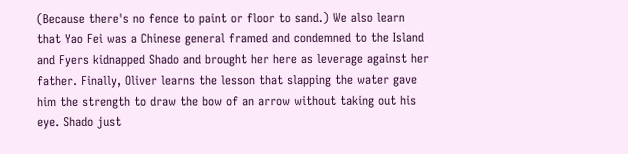(Because there's no fence to paint or floor to sand.) We also learn that Yao Fei was a Chinese general framed and condemned to the Island and Fyers kidnapped Shado and brought her here as leverage against her father. Finally, Oliver learns the lesson that slapping the water gave him the strength to draw the bow of an arrow without taking out his eye. Shado just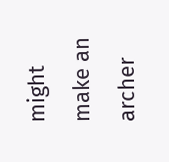might make an archer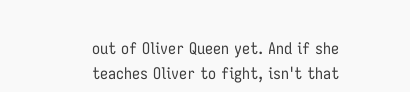out of Oliver Queen yet. And if she teaches Oliver to fight, isn't that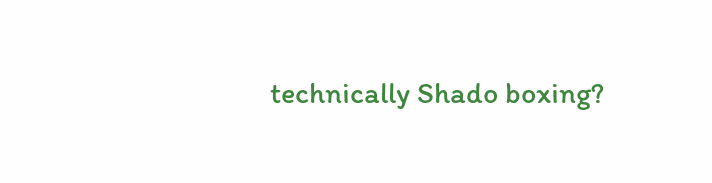technically Shado boxing?